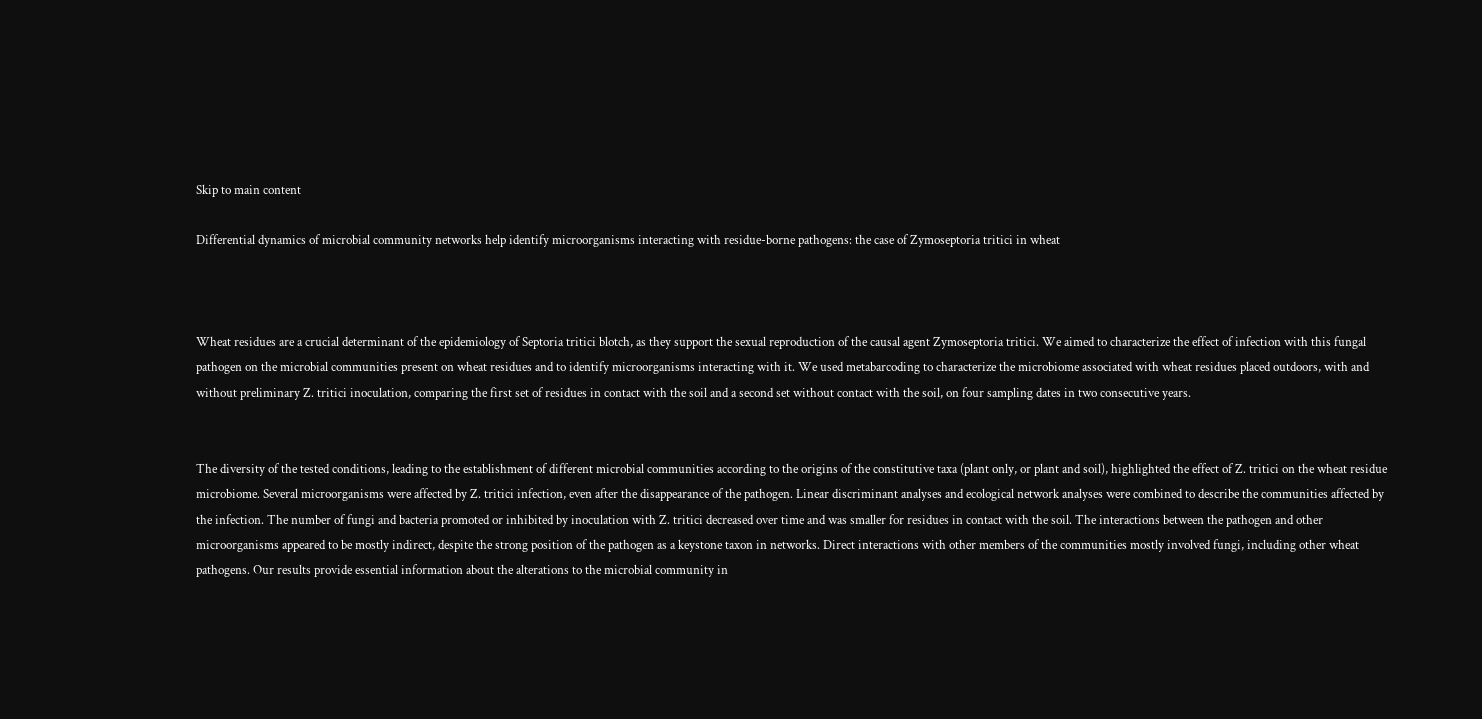Skip to main content

Differential dynamics of microbial community networks help identify microorganisms interacting with residue-borne pathogens: the case of Zymoseptoria tritici in wheat



Wheat residues are a crucial determinant of the epidemiology of Septoria tritici blotch, as they support the sexual reproduction of the causal agent Zymoseptoria tritici. We aimed to characterize the effect of infection with this fungal pathogen on the microbial communities present on wheat residues and to identify microorganisms interacting with it. We used metabarcoding to characterize the microbiome associated with wheat residues placed outdoors, with and without preliminary Z. tritici inoculation, comparing the first set of residues in contact with the soil and a second set without contact with the soil, on four sampling dates in two consecutive years.


The diversity of the tested conditions, leading to the establishment of different microbial communities according to the origins of the constitutive taxa (plant only, or plant and soil), highlighted the effect of Z. tritici on the wheat residue microbiome. Several microorganisms were affected by Z. tritici infection, even after the disappearance of the pathogen. Linear discriminant analyses and ecological network analyses were combined to describe the communities affected by the infection. The number of fungi and bacteria promoted or inhibited by inoculation with Z. tritici decreased over time and was smaller for residues in contact with the soil. The interactions between the pathogen and other microorganisms appeared to be mostly indirect, despite the strong position of the pathogen as a keystone taxon in networks. Direct interactions with other members of the communities mostly involved fungi, including other wheat pathogens. Our results provide essential information about the alterations to the microbial community in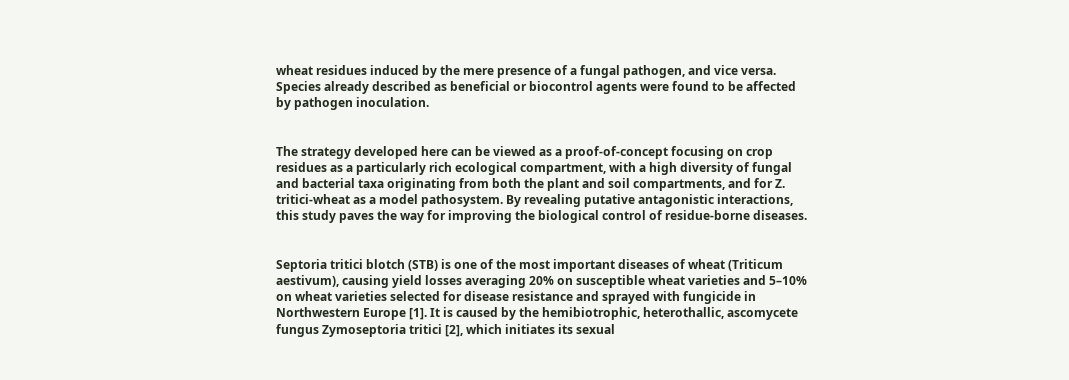wheat residues induced by the mere presence of a fungal pathogen, and vice versa. Species already described as beneficial or biocontrol agents were found to be affected by pathogen inoculation.


The strategy developed here can be viewed as a proof-of-concept focusing on crop residues as a particularly rich ecological compartment, with a high diversity of fungal and bacterial taxa originating from both the plant and soil compartments, and for Z. tritici-wheat as a model pathosystem. By revealing putative antagonistic interactions, this study paves the way for improving the biological control of residue-borne diseases.


Septoria tritici blotch (STB) is one of the most important diseases of wheat (Triticum aestivum), causing yield losses averaging 20% on susceptible wheat varieties and 5–10% on wheat varieties selected for disease resistance and sprayed with fungicide in Northwestern Europe [1]. It is caused by the hemibiotrophic, heterothallic, ascomycete fungus Zymoseptoria tritici [2], which initiates its sexual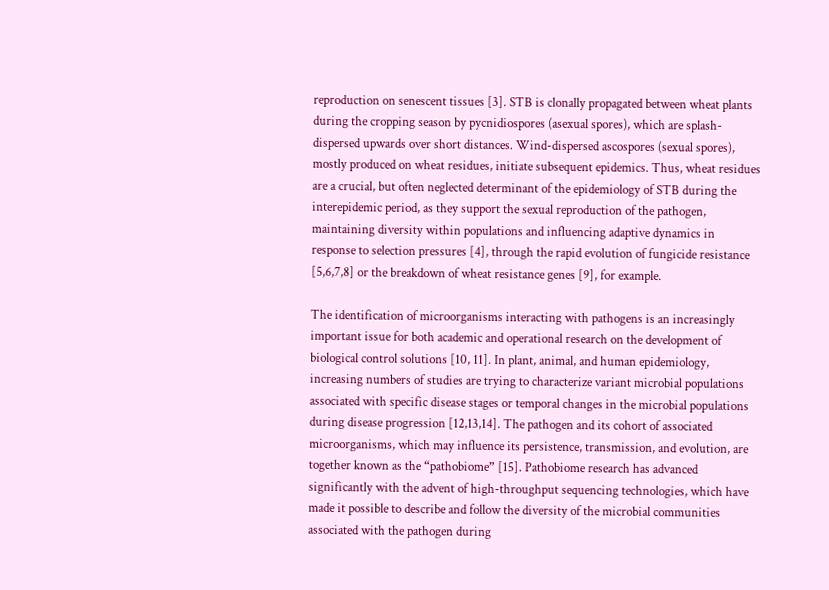reproduction on senescent tissues [3]. STB is clonally propagated between wheat plants during the cropping season by pycnidiospores (asexual spores), which are splash-dispersed upwards over short distances. Wind-dispersed ascospores (sexual spores), mostly produced on wheat residues, initiate subsequent epidemics. Thus, wheat residues are a crucial, but often neglected determinant of the epidemiology of STB during the interepidemic period, as they support the sexual reproduction of the pathogen, maintaining diversity within populations and influencing adaptive dynamics in response to selection pressures [4], through the rapid evolution of fungicide resistance [5,6,7,8] or the breakdown of wheat resistance genes [9], for example.

The identification of microorganisms interacting with pathogens is an increasingly important issue for both academic and operational research on the development of biological control solutions [10, 11]. In plant, animal, and human epidemiology, increasing numbers of studies are trying to characterize variant microbial populations associated with specific disease stages or temporal changes in the microbial populations during disease progression [12,13,14]. The pathogen and its cohort of associated microorganisms, which may influence its persistence, transmission, and evolution, are together known as the “pathobiome” [15]. Pathobiome research has advanced significantly with the advent of high-throughput sequencing technologies, which have made it possible to describe and follow the diversity of the microbial communities associated with the pathogen during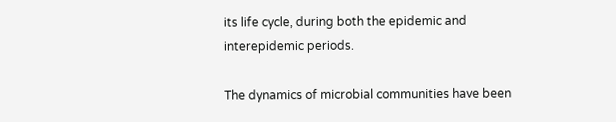its life cycle, during both the epidemic and interepidemic periods.

The dynamics of microbial communities have been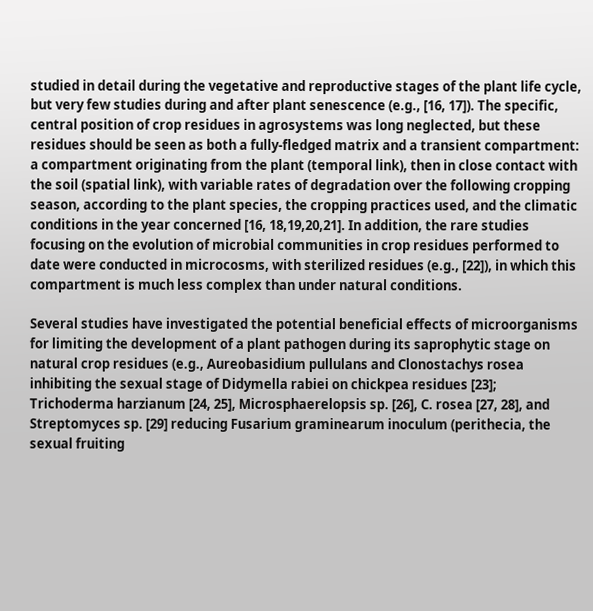studied in detail during the vegetative and reproductive stages of the plant life cycle, but very few studies during and after plant senescence (e.g., [16, 17]). The specific, central position of crop residues in agrosystems was long neglected, but these residues should be seen as both a fully-fledged matrix and a transient compartment: a compartment originating from the plant (temporal link), then in close contact with the soil (spatial link), with variable rates of degradation over the following cropping season, according to the plant species, the cropping practices used, and the climatic conditions in the year concerned [16, 18,19,20,21]. In addition, the rare studies focusing on the evolution of microbial communities in crop residues performed to date were conducted in microcosms, with sterilized residues (e.g., [22]), in which this compartment is much less complex than under natural conditions.

Several studies have investigated the potential beneficial effects of microorganisms for limiting the development of a plant pathogen during its saprophytic stage on natural crop residues (e.g., Aureobasidium pullulans and Clonostachys rosea inhibiting the sexual stage of Didymella rabiei on chickpea residues [23]; Trichoderma harzianum [24, 25], Microsphaerelopsis sp. [26], C. rosea [27, 28], and Streptomyces sp. [29] reducing Fusarium graminearum inoculum (perithecia, the sexual fruiting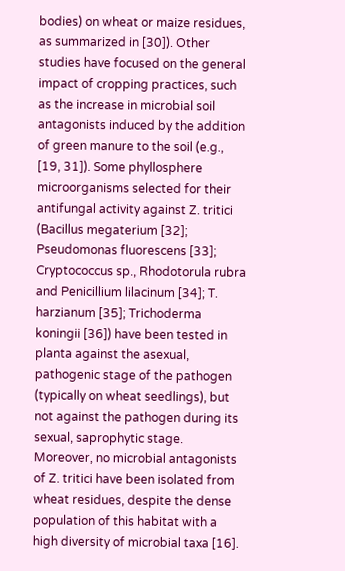bodies) on wheat or maize residues, as summarized in [30]). Other studies have focused on the general impact of cropping practices, such as the increase in microbial soil antagonists induced by the addition of green manure to the soil (e.g., [19, 31]). Some phyllosphere microorganisms selected for their antifungal activity against Z. tritici (Bacillus megaterium [32]; Pseudomonas fluorescens [33]; Cryptococcus sp., Rhodotorula rubra and Penicillium lilacinum [34]; T. harzianum [35]; Trichoderma koningii [36]) have been tested in planta against the asexual, pathogenic stage of the pathogen (typically on wheat seedlings), but not against the pathogen during its sexual, saprophytic stage. Moreover, no microbial antagonists of Z. tritici have been isolated from wheat residues, despite the dense population of this habitat with a high diversity of microbial taxa [16].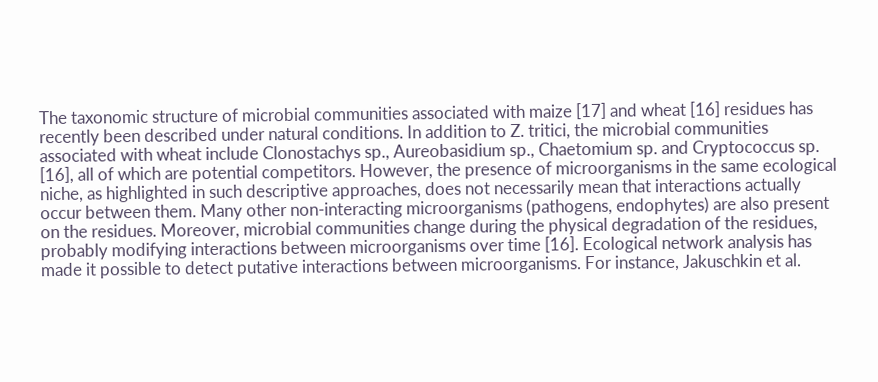The taxonomic structure of microbial communities associated with maize [17] and wheat [16] residues has recently been described under natural conditions. In addition to Z. tritici, the microbial communities associated with wheat include Clonostachys sp., Aureobasidium sp., Chaetomium sp. and Cryptococcus sp. [16], all of which are potential competitors. However, the presence of microorganisms in the same ecological niche, as highlighted in such descriptive approaches, does not necessarily mean that interactions actually occur between them. Many other non-interacting microorganisms (pathogens, endophytes) are also present on the residues. Moreover, microbial communities change during the physical degradation of the residues, probably modifying interactions between microorganisms over time [16]. Ecological network analysis has made it possible to detect putative interactions between microorganisms. For instance, Jakuschkin et al.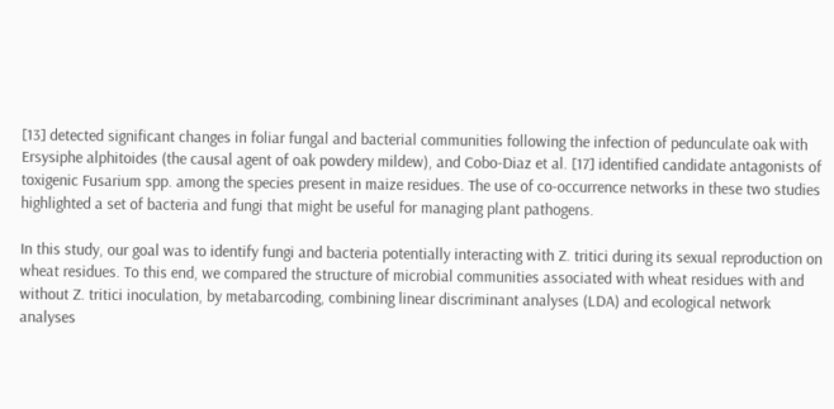[13] detected significant changes in foliar fungal and bacterial communities following the infection of pedunculate oak with Ersysiphe alphitoides (the causal agent of oak powdery mildew), and Cobo-Diaz et al. [17] identified candidate antagonists of toxigenic Fusarium spp. among the species present in maize residues. The use of co-occurrence networks in these two studies highlighted a set of bacteria and fungi that might be useful for managing plant pathogens.

In this study, our goal was to identify fungi and bacteria potentially interacting with Z. tritici during its sexual reproduction on wheat residues. To this end, we compared the structure of microbial communities associated with wheat residues with and without Z. tritici inoculation, by metabarcoding, combining linear discriminant analyses (LDA) and ecological network analyses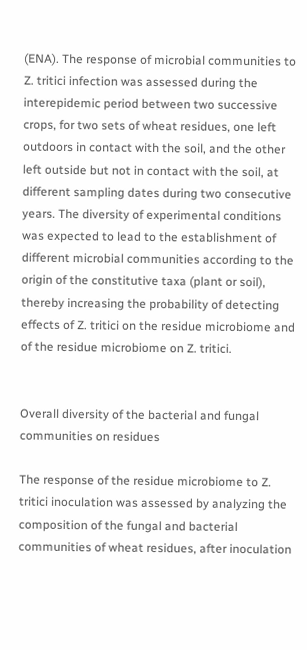(ENA). The response of microbial communities to Z. tritici infection was assessed during the interepidemic period between two successive crops, for two sets of wheat residues, one left outdoors in contact with the soil, and the other left outside but not in contact with the soil, at different sampling dates during two consecutive years. The diversity of experimental conditions was expected to lead to the establishment of different microbial communities according to the origin of the constitutive taxa (plant or soil), thereby increasing the probability of detecting effects of Z. tritici on the residue microbiome and of the residue microbiome on Z. tritici.


Overall diversity of the bacterial and fungal communities on residues

The response of the residue microbiome to Z. tritici inoculation was assessed by analyzing the composition of the fungal and bacterial communities of wheat residues, after inoculation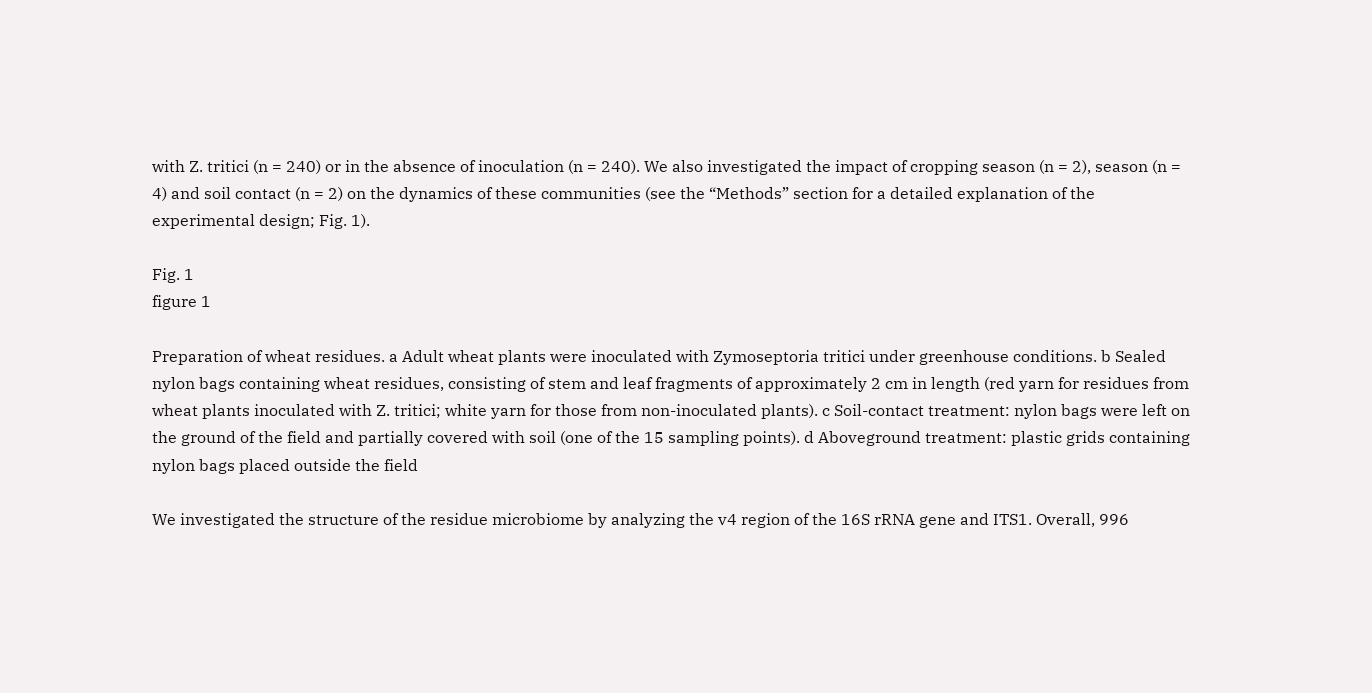with Z. tritici (n = 240) or in the absence of inoculation (n = 240). We also investigated the impact of cropping season (n = 2), season (n = 4) and soil contact (n = 2) on the dynamics of these communities (see the “Methods” section for a detailed explanation of the experimental design; Fig. 1).

Fig. 1
figure 1

Preparation of wheat residues. a Adult wheat plants were inoculated with Zymoseptoria tritici under greenhouse conditions. b Sealed nylon bags containing wheat residues, consisting of stem and leaf fragments of approximately 2 cm in length (red yarn for residues from wheat plants inoculated with Z. tritici; white yarn for those from non-inoculated plants). c Soil-contact treatment: nylon bags were left on the ground of the field and partially covered with soil (one of the 15 sampling points). d Aboveground treatment: plastic grids containing nylon bags placed outside the field

We investigated the structure of the residue microbiome by analyzing the v4 region of the 16S rRNA gene and ITS1. Overall, 996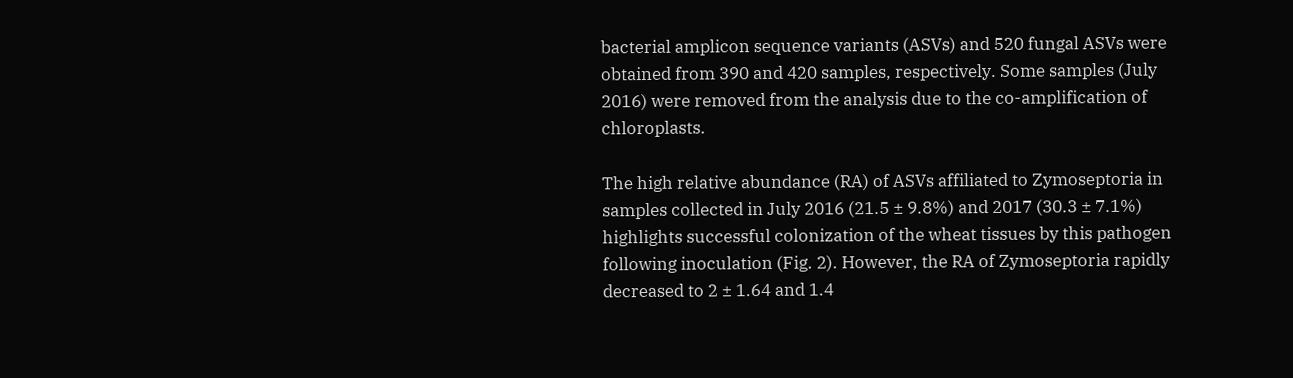bacterial amplicon sequence variants (ASVs) and 520 fungal ASVs were obtained from 390 and 420 samples, respectively. Some samples (July 2016) were removed from the analysis due to the co-amplification of chloroplasts.

The high relative abundance (RA) of ASVs affiliated to Zymoseptoria in samples collected in July 2016 (21.5 ± 9.8%) and 2017 (30.3 ± 7.1%) highlights successful colonization of the wheat tissues by this pathogen following inoculation (Fig. 2). However, the RA of Zymoseptoria rapidly decreased to 2 ± 1.64 and 1.4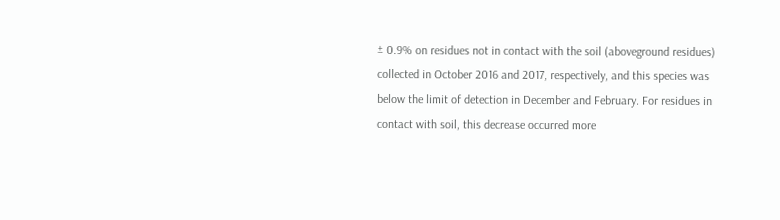± 0.9% on residues not in contact with the soil (aboveground residues) collected in October 2016 and 2017, respectively, and this species was below the limit of detection in December and February. For residues in contact with soil, this decrease occurred more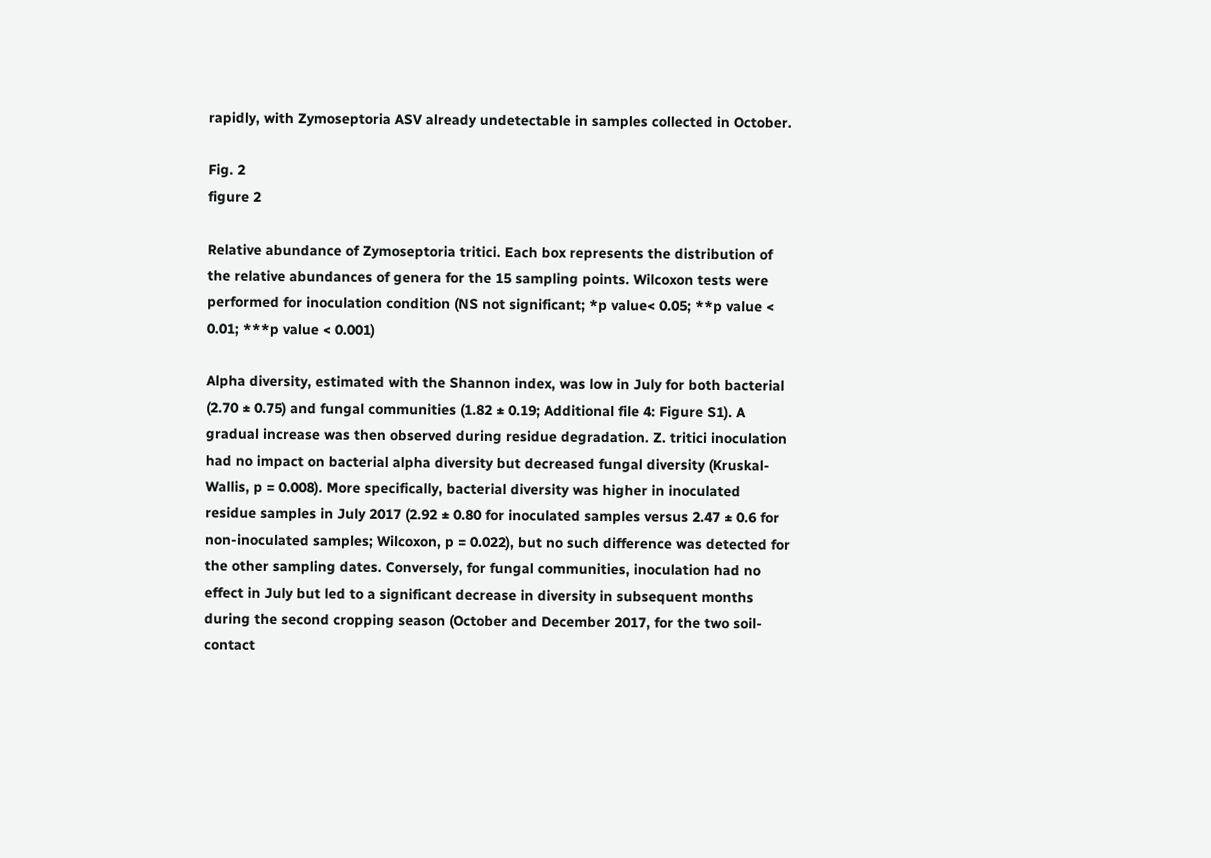rapidly, with Zymoseptoria ASV already undetectable in samples collected in October.

Fig. 2
figure 2

Relative abundance of Zymoseptoria tritici. Each box represents the distribution of the relative abundances of genera for the 15 sampling points. Wilcoxon tests were performed for inoculation condition (NS not significant; *p value< 0.05; **p value < 0.01; ***p value < 0.001)

Alpha diversity, estimated with the Shannon index, was low in July for both bacterial (2.70 ± 0.75) and fungal communities (1.82 ± 0.19; Additional file 4: Figure S1). A gradual increase was then observed during residue degradation. Z. tritici inoculation had no impact on bacterial alpha diversity but decreased fungal diversity (Kruskal-Wallis, p = 0.008). More specifically, bacterial diversity was higher in inoculated residue samples in July 2017 (2.92 ± 0.80 for inoculated samples versus 2.47 ± 0.6 for non-inoculated samples; Wilcoxon, p = 0.022), but no such difference was detected for the other sampling dates. Conversely, for fungal communities, inoculation had no effect in July but led to a significant decrease in diversity in subsequent months during the second cropping season (October and December 2017, for the two soil-contact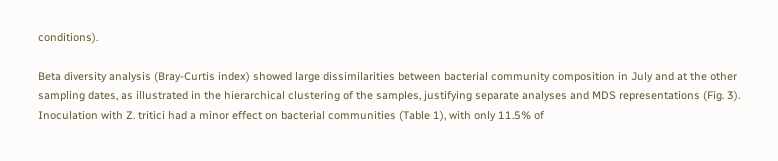conditions).

Beta diversity analysis (Bray-Curtis index) showed large dissimilarities between bacterial community composition in July and at the other sampling dates, as illustrated in the hierarchical clustering of the samples, justifying separate analyses and MDS representations (Fig. 3). Inoculation with Z. tritici had a minor effect on bacterial communities (Table 1), with only 11.5% of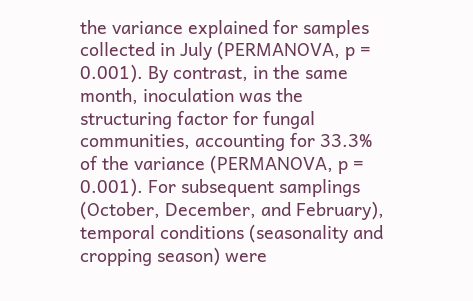the variance explained for samples collected in July (PERMANOVA, p = 0.001). By contrast, in the same month, inoculation was the structuring factor for fungal communities, accounting for 33.3% of the variance (PERMANOVA, p = 0.001). For subsequent samplings (October, December, and February), temporal conditions (seasonality and cropping season) were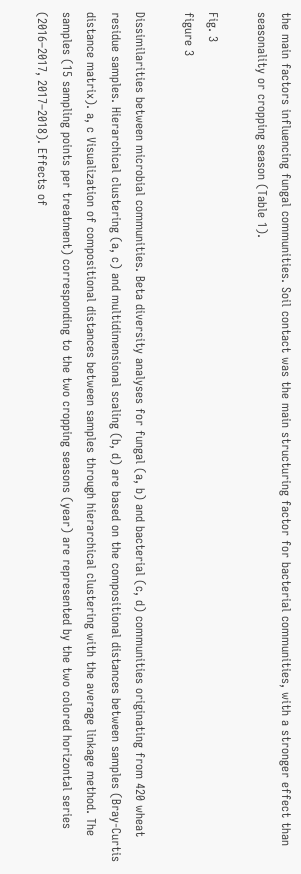the main factors influencing fungal communities. Soil contact was the main structuring factor for bacterial communities, with a stronger effect than seasonality or cropping season (Table 1).

Fig. 3
figure 3

Dissimilarities between microbial communities. Beta diversity analyses for fungal (a, b) and bacterial (c, d) communities originating from 420 wheat residue samples. Hierarchical clustering (a, c) and multidimensional scaling (b, d) are based on the compositional distances between samples (Bray-Curtis distance matrix). a, c Visualization of compositional distances between samples through hierarchical clustering with the average linkage method. The samples (15 sampling points per treatment) corresponding to the two cropping seasons (year) are represented by the two colored horizontal series (2016–2017, 2017–2018). Effects of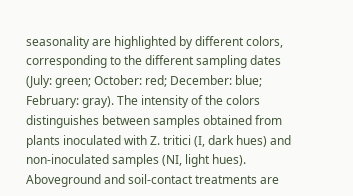seasonality are highlighted by different colors, corresponding to the different sampling dates (July: green; October: red; December: blue; February: gray). The intensity of the colors distinguishes between samples obtained from plants inoculated with Z. tritici (I, dark hues) and non-inoculated samples (NI, light hues). Aboveground and soil-contact treatments are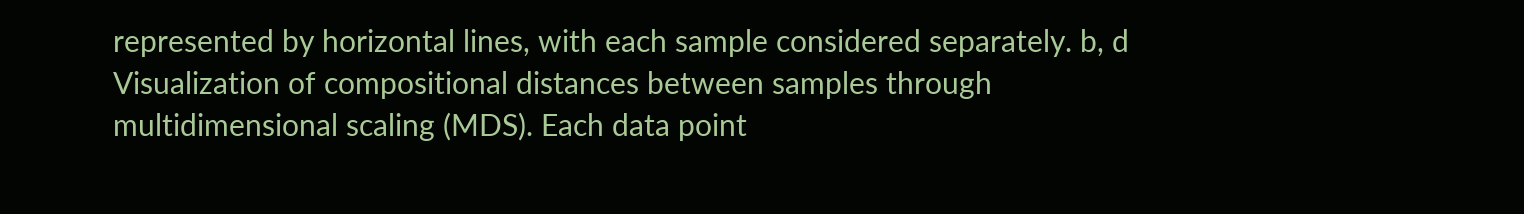represented by horizontal lines, with each sample considered separately. b, d Visualization of compositional distances between samples through multidimensional scaling (MDS). Each data point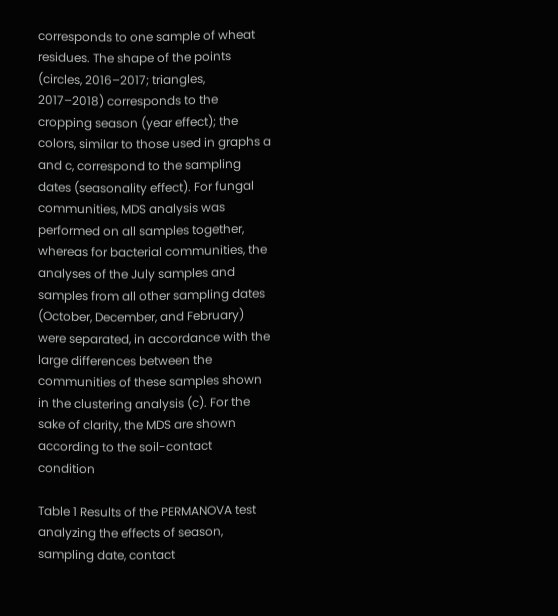corresponds to one sample of wheat residues. The shape of the points (circles, 2016–2017; triangles, 2017–2018) corresponds to the cropping season (year effect); the colors, similar to those used in graphs a and c, correspond to the sampling dates (seasonality effect). For fungal communities, MDS analysis was performed on all samples together, whereas for bacterial communities, the analyses of the July samples and samples from all other sampling dates (October, December, and February) were separated, in accordance with the large differences between the communities of these samples shown in the clustering analysis (c). For the sake of clarity, the MDS are shown according to the soil-contact condition

Table 1 Results of the PERMANOVA test analyzing the effects of season, sampling date, contact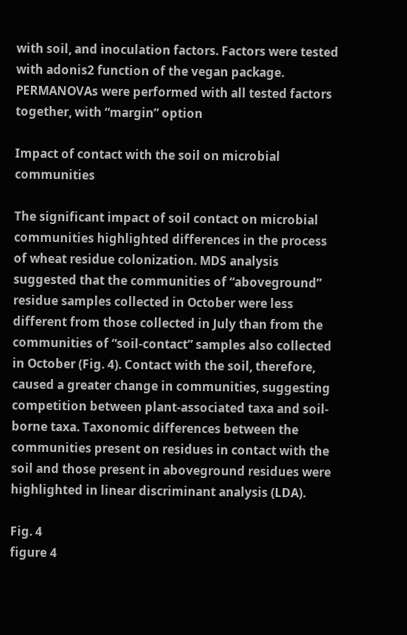with soil, and inoculation factors. Factors were tested with adonis2 function of the vegan package. PERMANOVAs were performed with all tested factors together, with “margin” option

Impact of contact with the soil on microbial communities

The significant impact of soil contact on microbial communities highlighted differences in the process of wheat residue colonization. MDS analysis suggested that the communities of “aboveground” residue samples collected in October were less different from those collected in July than from the communities of “soil-contact” samples also collected in October (Fig. 4). Contact with the soil, therefore, caused a greater change in communities, suggesting competition between plant-associated taxa and soil-borne taxa. Taxonomic differences between the communities present on residues in contact with the soil and those present in aboveground residues were highlighted in linear discriminant analysis (LDA).

Fig. 4
figure 4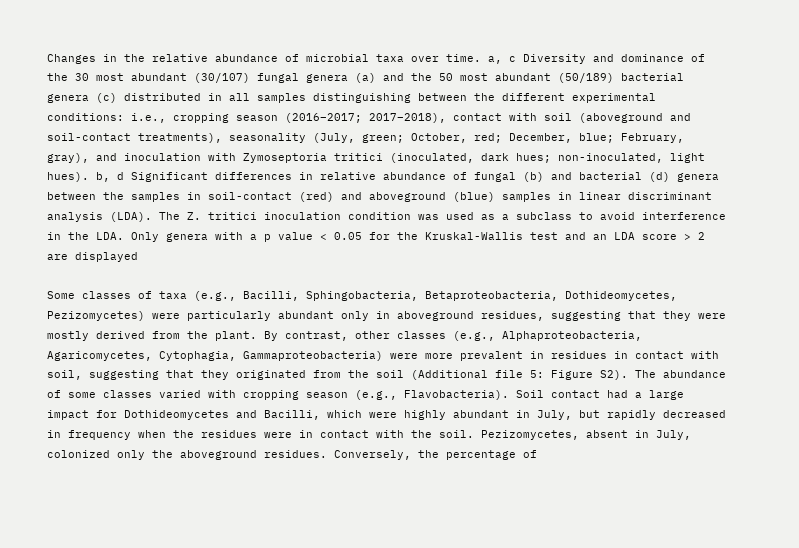Changes in the relative abundance of microbial taxa over time. a, c Diversity and dominance of the 30 most abundant (30/107) fungal genera (a) and the 50 most abundant (50/189) bacterial genera (c) distributed in all samples distinguishing between the different experimental conditions: i.e., cropping season (2016–2017; 2017–2018), contact with soil (aboveground and soil-contact treatments), seasonality (July, green; October, red; December, blue; February, gray), and inoculation with Zymoseptoria tritici (inoculated, dark hues; non-inoculated, light hues). b, d Significant differences in relative abundance of fungal (b) and bacterial (d) genera between the samples in soil-contact (red) and aboveground (blue) samples in linear discriminant analysis (LDA). The Z. tritici inoculation condition was used as a subclass to avoid interference in the LDA. Only genera with a p value < 0.05 for the Kruskal-Wallis test and an LDA score > 2 are displayed

Some classes of taxa (e.g., Bacilli, Sphingobacteria, Betaproteobacteria, Dothideomycetes, Pezizomycetes) were particularly abundant only in aboveground residues, suggesting that they were mostly derived from the plant. By contrast, other classes (e.g., Alphaproteobacteria, Agaricomycetes, Cytophagia, Gammaproteobacteria) were more prevalent in residues in contact with soil, suggesting that they originated from the soil (Additional file 5: Figure S2). The abundance of some classes varied with cropping season (e.g., Flavobacteria). Soil contact had a large impact for Dothideomycetes and Bacilli, which were highly abundant in July, but rapidly decreased in frequency when the residues were in contact with the soil. Pezizomycetes, absent in July, colonized only the aboveground residues. Conversely, the percentage of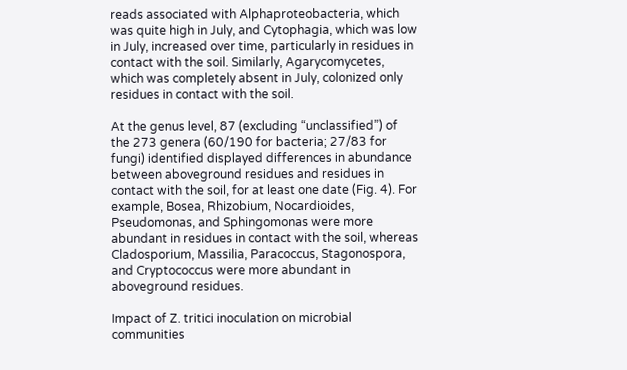reads associated with Alphaproteobacteria, which was quite high in July, and Cytophagia, which was low in July, increased over time, particularly in residues in contact with the soil. Similarly, Agarycomycetes, which was completely absent in July, colonized only residues in contact with the soil.

At the genus level, 87 (excluding “unclassified”) of the 273 genera (60/190 for bacteria; 27/83 for fungi) identified displayed differences in abundance between aboveground residues and residues in contact with the soil, for at least one date (Fig. 4). For example, Bosea, Rhizobium, Nocardioides, Pseudomonas, and Sphingomonas were more abundant in residues in contact with the soil, whereas Cladosporium, Massilia, Paracoccus, Stagonospora, and Cryptococcus were more abundant in aboveground residues.

Impact of Z. tritici inoculation on microbial communities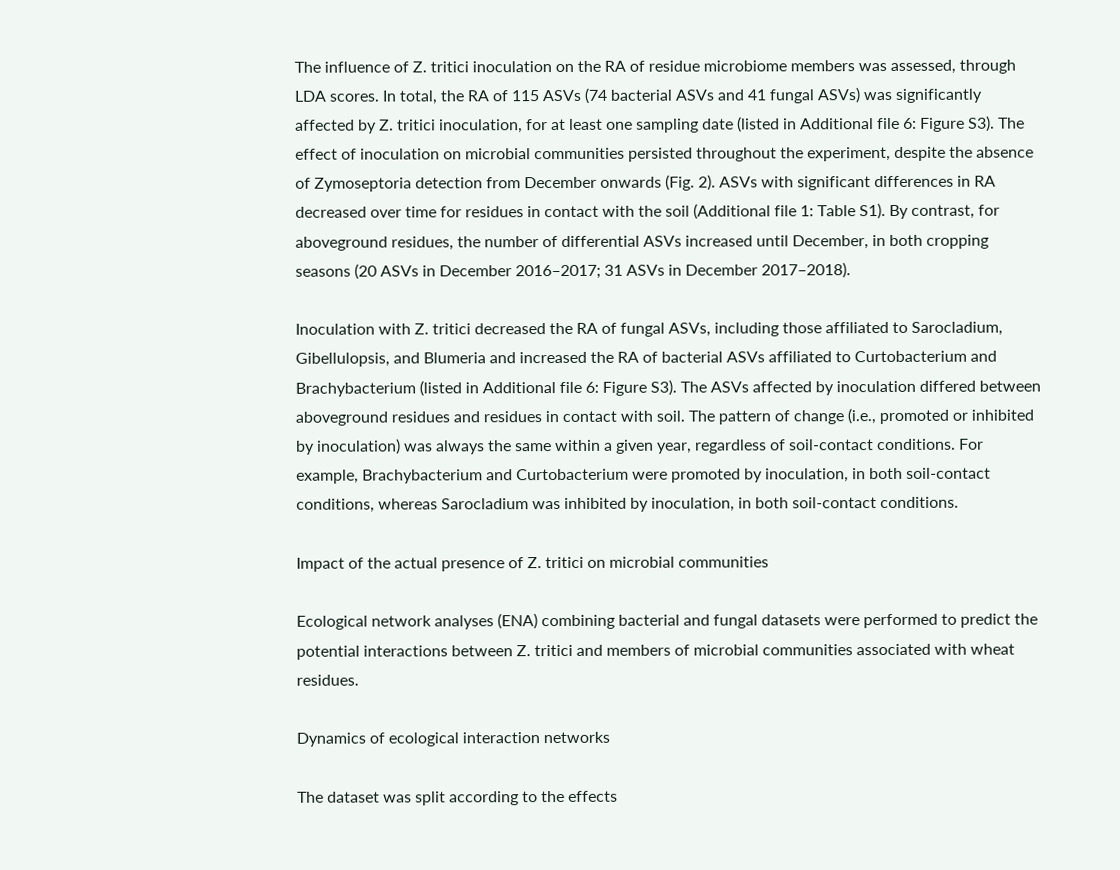The influence of Z. tritici inoculation on the RA of residue microbiome members was assessed, through LDA scores. In total, the RA of 115 ASVs (74 bacterial ASVs and 41 fungal ASVs) was significantly affected by Z. tritici inoculation, for at least one sampling date (listed in Additional file 6: Figure S3). The effect of inoculation on microbial communities persisted throughout the experiment, despite the absence of Zymoseptoria detection from December onwards (Fig. 2). ASVs with significant differences in RA decreased over time for residues in contact with the soil (Additional file 1: Table S1). By contrast, for aboveground residues, the number of differential ASVs increased until December, in both cropping seasons (20 ASVs in December 2016–2017; 31 ASVs in December 2017–2018).

Inoculation with Z. tritici decreased the RA of fungal ASVs, including those affiliated to Sarocladium, Gibellulopsis, and Blumeria and increased the RA of bacterial ASVs affiliated to Curtobacterium and Brachybacterium (listed in Additional file 6: Figure S3). The ASVs affected by inoculation differed between aboveground residues and residues in contact with soil. The pattern of change (i.e., promoted or inhibited by inoculation) was always the same within a given year, regardless of soil-contact conditions. For example, Brachybacterium and Curtobacterium were promoted by inoculation, in both soil-contact conditions, whereas Sarocladium was inhibited by inoculation, in both soil-contact conditions.

Impact of the actual presence of Z. tritici on microbial communities

Ecological network analyses (ENA) combining bacterial and fungal datasets were performed to predict the potential interactions between Z. tritici and members of microbial communities associated with wheat residues.

Dynamics of ecological interaction networks

The dataset was split according to the effects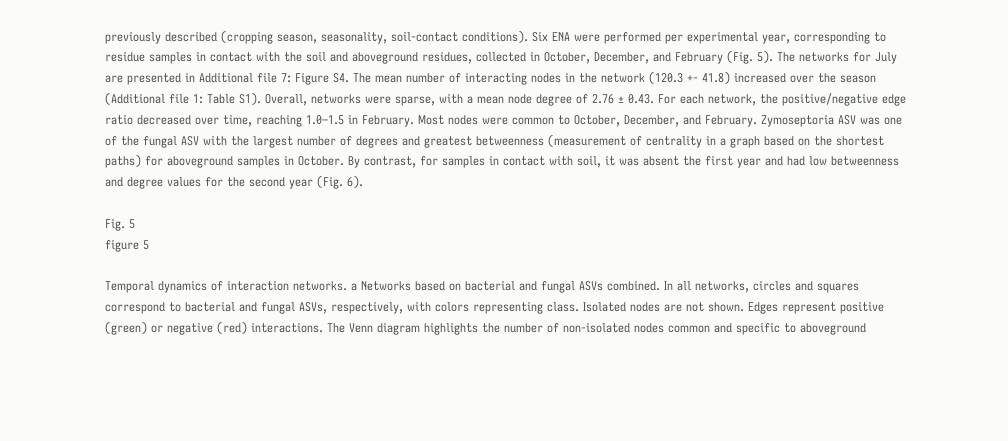previously described (cropping season, seasonality, soil-contact conditions). Six ENA were performed per experimental year, corresponding to residue samples in contact with the soil and aboveground residues, collected in October, December, and February (Fig. 5). The networks for July are presented in Additional file 7: Figure S4. The mean number of interacting nodes in the network (120.3 +- 41.8) increased over the season (Additional file 1: Table S1). Overall, networks were sparse, with a mean node degree of 2.76 ± 0.43. For each network, the positive/negative edge ratio decreased over time, reaching 1.0–1.5 in February. Most nodes were common to October, December, and February. Zymoseptoria ASV was one of the fungal ASV with the largest number of degrees and greatest betweenness (measurement of centrality in a graph based on the shortest paths) for aboveground samples in October. By contrast, for samples in contact with soil, it was absent the first year and had low betweenness and degree values for the second year (Fig. 6).

Fig. 5
figure 5

Temporal dynamics of interaction networks. a Networks based on bacterial and fungal ASVs combined. In all networks, circles and squares correspond to bacterial and fungal ASVs, respectively, with colors representing class. Isolated nodes are not shown. Edges represent positive (green) or negative (red) interactions. The Venn diagram highlights the number of non-isolated nodes common and specific to aboveground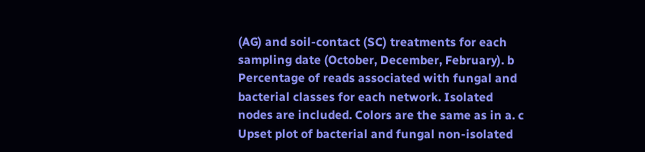(AG) and soil-contact (SC) treatments for each sampling date (October, December, February). b Percentage of reads associated with fungal and bacterial classes for each network. Isolated nodes are included. Colors are the same as in a. c Upset plot of bacterial and fungal non-isolated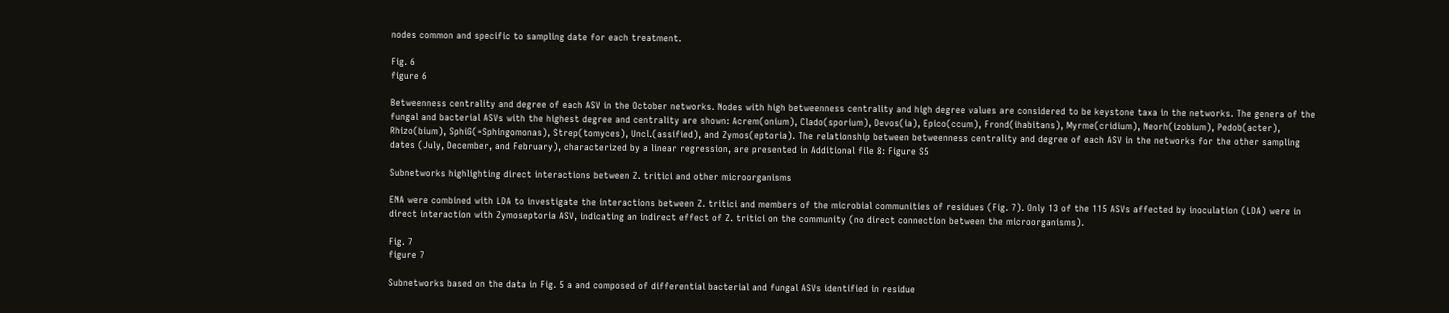nodes common and specific to sampling date for each treatment.

Fig. 6
figure 6

Betweenness centrality and degree of each ASV in the October networks. Nodes with high betweenness centrality and high degree values are considered to be keystone taxa in the networks. The genera of the fungal and bacterial ASVs with the highest degree and centrality are shown: Acrem(onium), Clado(sporium), Devos(ia), Epico(ccum), Frond(ihabitans), Myrme(cridium), Neorh(izobium), Pedob(acter), Rhizo(bium), SphiG(=Sphingomonas), Strep(tomyces), Uncl.(assified), and Zymos(eptoria). The relationship between betweenness centrality and degree of each ASV in the networks for the other sampling dates (July, December, and February), characterized by a linear regression, are presented in Additional file 8: Figure S5

Subnetworks highlighting direct interactions between Z. tritici and other microorganisms

ENA were combined with LDA to investigate the interactions between Z. tritici and members of the microbial communities of residues (Fig. 7). Only 13 of the 115 ASVs affected by inoculation (LDA) were in direct interaction with Zymoseptoria ASV, indicating an indirect effect of Z. tritici on the community (no direct connection between the microorganisms).

Fig. 7
figure 7

Subnetworks based on the data in Fig. 5 a and composed of differential bacterial and fungal ASVs identified in residue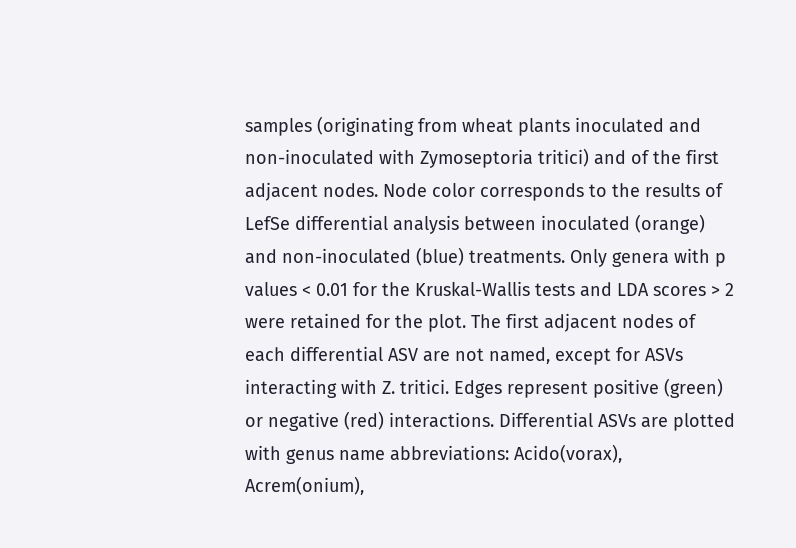samples (originating from wheat plants inoculated and non-inoculated with Zymoseptoria tritici) and of the first adjacent nodes. Node color corresponds to the results of LefSe differential analysis between inoculated (orange) and non-inoculated (blue) treatments. Only genera with p values < 0.01 for the Kruskal-Wallis tests and LDA scores > 2 were retained for the plot. The first adjacent nodes of each differential ASV are not named, except for ASVs interacting with Z. tritici. Edges represent positive (green) or negative (red) interactions. Differential ASVs are plotted with genus name abbreviations: Acido(vorax), Acrem(onium),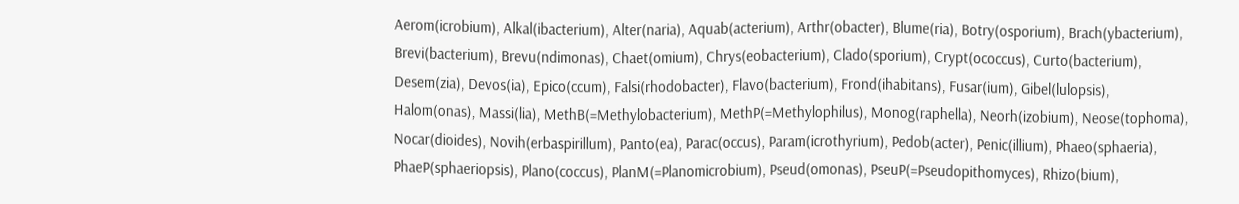Aerom(icrobium), Alkal(ibacterium), Alter(naria), Aquab(acterium), Arthr(obacter), Blume(ria), Botry(osporium), Brach(ybacterium), Brevi(bacterium), Brevu(ndimonas), Chaet(omium), Chrys(eobacterium), Clado(sporium), Crypt(ococcus), Curto(bacterium), Desem(zia), Devos(ia), Epico(ccum), Falsi(rhodobacter), Flavo(bacterium), Frond(ihabitans), Fusar(ium), Gibel(lulopsis), Halom(onas), Massi(lia), MethB(=Methylobacterium), MethP(=Methylophilus), Monog(raphella), Neorh(izobium), Neose(tophoma), Nocar(dioides), Novih(erbaspirillum), Panto(ea), Parac(occus), Param(icrothyrium), Pedob(acter), Penic(illium), Phaeo(sphaeria), PhaeP(sphaeriopsis), Plano(coccus), PlanM(=Planomicrobium), Pseud(omonas), PseuP(=Pseudopithomyces), Rhizo(bium),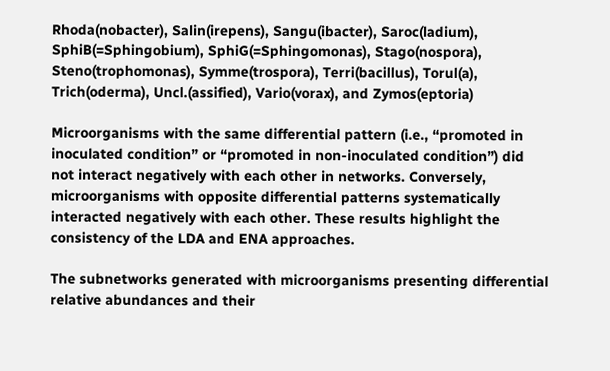Rhoda(nobacter), Salin(irepens), Sangu(ibacter), Saroc(ladium), SphiB(=Sphingobium), SphiG(=Sphingomonas), Stago(nospora), Steno(trophomonas), Symme(trospora), Terri(bacillus), Torul(a), Trich(oderma), Uncl.(assified), Vario(vorax), and Zymos(eptoria)

Microorganisms with the same differential pattern (i.e., “promoted in inoculated condition” or “promoted in non-inoculated condition”) did not interact negatively with each other in networks. Conversely, microorganisms with opposite differential patterns systematically interacted negatively with each other. These results highlight the consistency of the LDA and ENA approaches.

The subnetworks generated with microorganisms presenting differential relative abundances and their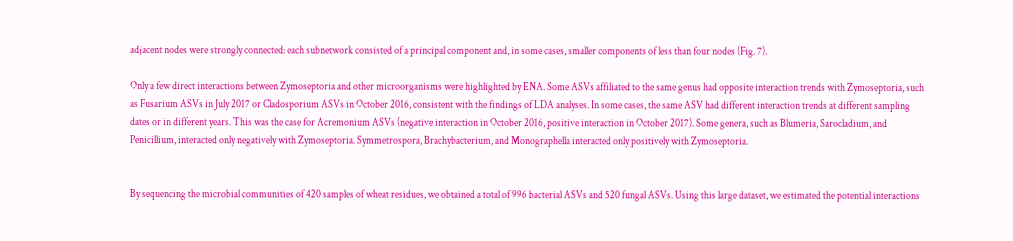adjacent nodes were strongly connected: each subnetwork consisted of a principal component and, in some cases, smaller components of less than four nodes (Fig. 7).

Only a few direct interactions between Zymoseptoria and other microorganisms were highlighted by ENA. Some ASVs affiliated to the same genus had opposite interaction trends with Zymoseptoria, such as Fusarium ASVs in July 2017 or Cladosporium ASVs in October 2016, consistent with the findings of LDA analyses. In some cases, the same ASV had different interaction trends at different sampling dates or in different years. This was the case for Acremonium ASVs (negative interaction in October 2016, positive interaction in October 2017). Some genera, such as Blumeria, Sarocladium, and Penicillium, interacted only negatively with Zymoseptoria. Symmetrospora, Brachybacterium, and Monographella interacted only positively with Zymoseptoria.


By sequencing the microbial communities of 420 samples of wheat residues, we obtained a total of 996 bacterial ASVs and 520 fungal ASVs. Using this large dataset, we estimated the potential interactions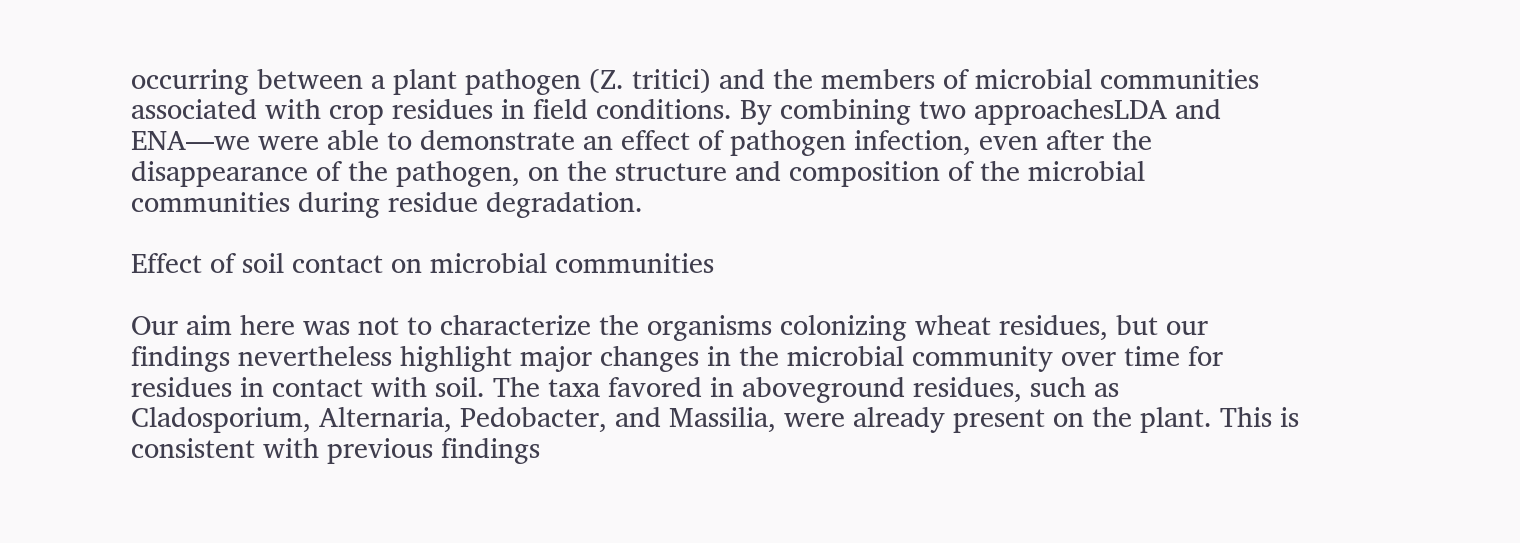occurring between a plant pathogen (Z. tritici) and the members of microbial communities associated with crop residues in field conditions. By combining two approachesLDA and ENA—we were able to demonstrate an effect of pathogen infection, even after the disappearance of the pathogen, on the structure and composition of the microbial communities during residue degradation.

Effect of soil contact on microbial communities

Our aim here was not to characterize the organisms colonizing wheat residues, but our findings nevertheless highlight major changes in the microbial community over time for residues in contact with soil. The taxa favored in aboveground residues, such as Cladosporium, Alternaria, Pedobacter, and Massilia, were already present on the plant. This is consistent with previous findings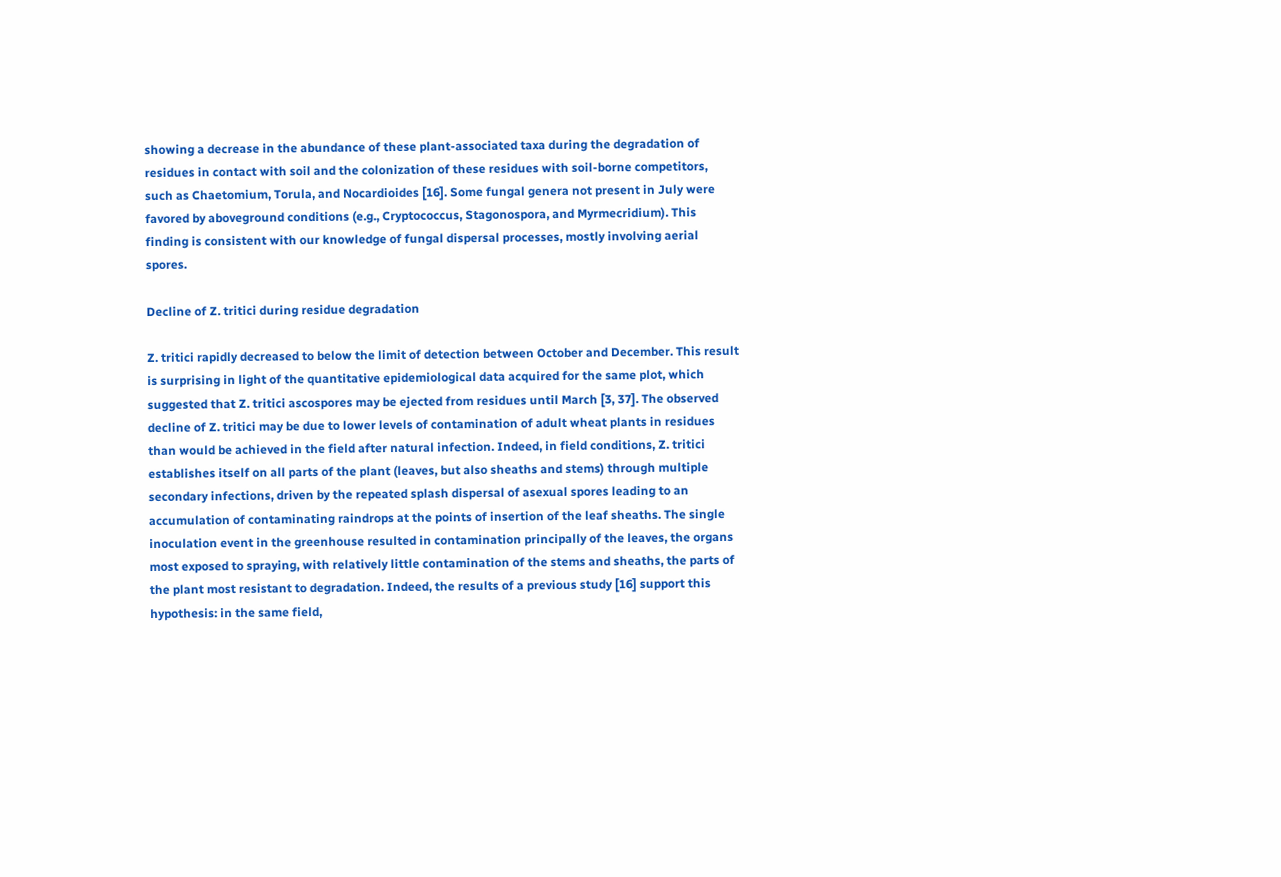showing a decrease in the abundance of these plant-associated taxa during the degradation of residues in contact with soil and the colonization of these residues with soil-borne competitors, such as Chaetomium, Torula, and Nocardioides [16]. Some fungal genera not present in July were favored by aboveground conditions (e.g., Cryptococcus, Stagonospora, and Myrmecridium). This finding is consistent with our knowledge of fungal dispersal processes, mostly involving aerial spores.

Decline of Z. tritici during residue degradation

Z. tritici rapidly decreased to below the limit of detection between October and December. This result is surprising in light of the quantitative epidemiological data acquired for the same plot, which suggested that Z. tritici ascospores may be ejected from residues until March [3, 37]. The observed decline of Z. tritici may be due to lower levels of contamination of adult wheat plants in residues than would be achieved in the field after natural infection. Indeed, in field conditions, Z. tritici establishes itself on all parts of the plant (leaves, but also sheaths and stems) through multiple secondary infections, driven by the repeated splash dispersal of asexual spores leading to an accumulation of contaminating raindrops at the points of insertion of the leaf sheaths. The single inoculation event in the greenhouse resulted in contamination principally of the leaves, the organs most exposed to spraying, with relatively little contamination of the stems and sheaths, the parts of the plant most resistant to degradation. Indeed, the results of a previous study [16] support this hypothesis: in the same field,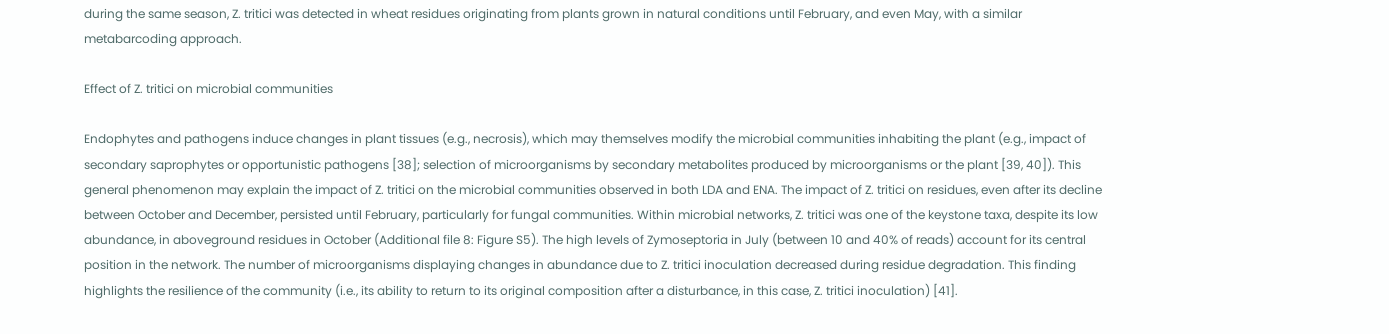during the same season, Z. tritici was detected in wheat residues originating from plants grown in natural conditions until February, and even May, with a similar metabarcoding approach.

Effect of Z. tritici on microbial communities

Endophytes and pathogens induce changes in plant tissues (e.g., necrosis), which may themselves modify the microbial communities inhabiting the plant (e.g., impact of secondary saprophytes or opportunistic pathogens [38]; selection of microorganisms by secondary metabolites produced by microorganisms or the plant [39, 40]). This general phenomenon may explain the impact of Z. tritici on the microbial communities observed in both LDA and ENA. The impact of Z. tritici on residues, even after its decline between October and December, persisted until February, particularly for fungal communities. Within microbial networks, Z. tritici was one of the keystone taxa, despite its low abundance, in aboveground residues in October (Additional file 8: Figure S5). The high levels of Zymoseptoria in July (between 10 and 40% of reads) account for its central position in the network. The number of microorganisms displaying changes in abundance due to Z. tritici inoculation decreased during residue degradation. This finding highlights the resilience of the community (i.e., its ability to return to its original composition after a disturbance, in this case, Z. tritici inoculation) [41].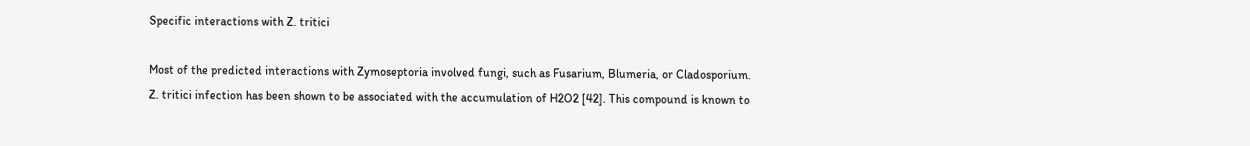Specific interactions with Z. tritici

Most of the predicted interactions with Zymoseptoria involved fungi, such as Fusarium, Blumeria, or Cladosporium. Z. tritici infection has been shown to be associated with the accumulation of H2O2 [42]. This compound is known to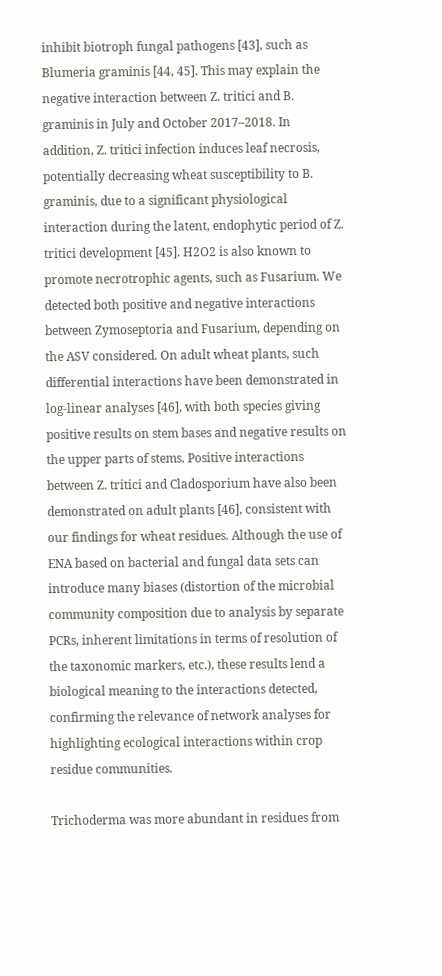inhibit biotroph fungal pathogens [43], such as Blumeria graminis [44, 45]. This may explain the negative interaction between Z. tritici and B. graminis in July and October 2017–2018. In addition, Z. tritici infection induces leaf necrosis, potentially decreasing wheat susceptibility to B. graminis, due to a significant physiological interaction during the latent, endophytic period of Z. tritici development [45]. H2O2 is also known to promote necrotrophic agents, such as Fusarium. We detected both positive and negative interactions between Zymoseptoria and Fusarium, depending on the ASV considered. On adult wheat plants, such differential interactions have been demonstrated in log-linear analyses [46], with both species giving positive results on stem bases and negative results on the upper parts of stems. Positive interactions between Z. tritici and Cladosporium have also been demonstrated on adult plants [46], consistent with our findings for wheat residues. Although the use of ENA based on bacterial and fungal data sets can introduce many biases (distortion of the microbial community composition due to analysis by separate PCRs, inherent limitations in terms of resolution of the taxonomic markers, etc.), these results lend a biological meaning to the interactions detected, confirming the relevance of network analyses for highlighting ecological interactions within crop residue communities.

Trichoderma was more abundant in residues from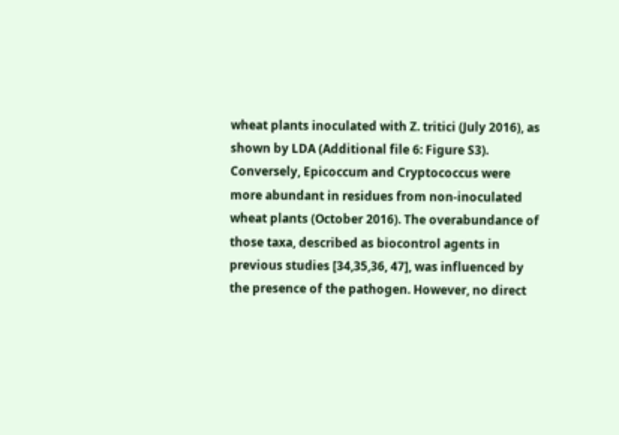wheat plants inoculated with Z. tritici (July 2016), as shown by LDA (Additional file 6: Figure S3). Conversely, Epicoccum and Cryptococcus were more abundant in residues from non-inoculated wheat plants (October 2016). The overabundance of those taxa, described as biocontrol agents in previous studies [34,35,36, 47], was influenced by the presence of the pathogen. However, no direct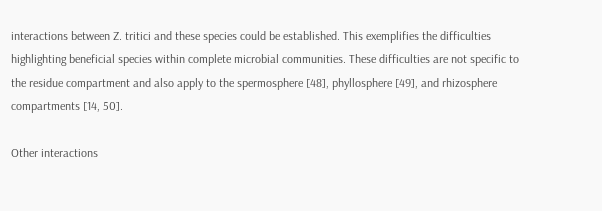interactions between Z. tritici and these species could be established. This exemplifies the difficulties highlighting beneficial species within complete microbial communities. These difficulties are not specific to the residue compartment and also apply to the spermosphere [48], phyllosphere [49], and rhizosphere compartments [14, 50].

Other interactions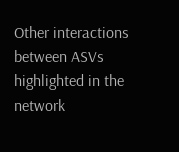Other interactions between ASVs highlighted in the network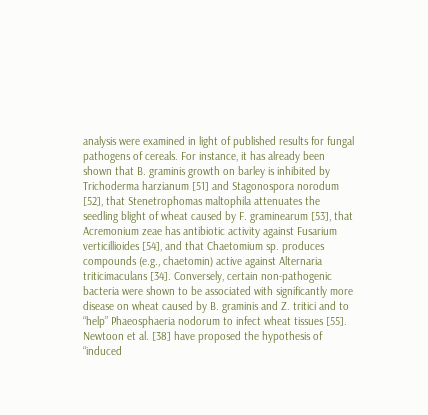analysis were examined in light of published results for fungal pathogens of cereals. For instance, it has already been shown that B. graminis growth on barley is inhibited by Trichoderma harzianum [51] and Stagonospora norodum [52], that Stenetrophomas maltophila attenuates the seedling blight of wheat caused by F. graminearum [53], that Acremonium zeae has antibiotic activity against Fusarium verticillioides [54], and that Chaetomium sp. produces compounds (e.g., chaetomin) active against Alternaria triticimaculans [34]. Conversely, certain non-pathogenic bacteria were shown to be associated with significantly more disease on wheat caused by B. graminis and Z. tritici and to “help” Phaeosphaeria nodorum to infect wheat tissues [55]. Newtoon et al. [38] have proposed the hypothesis of “induced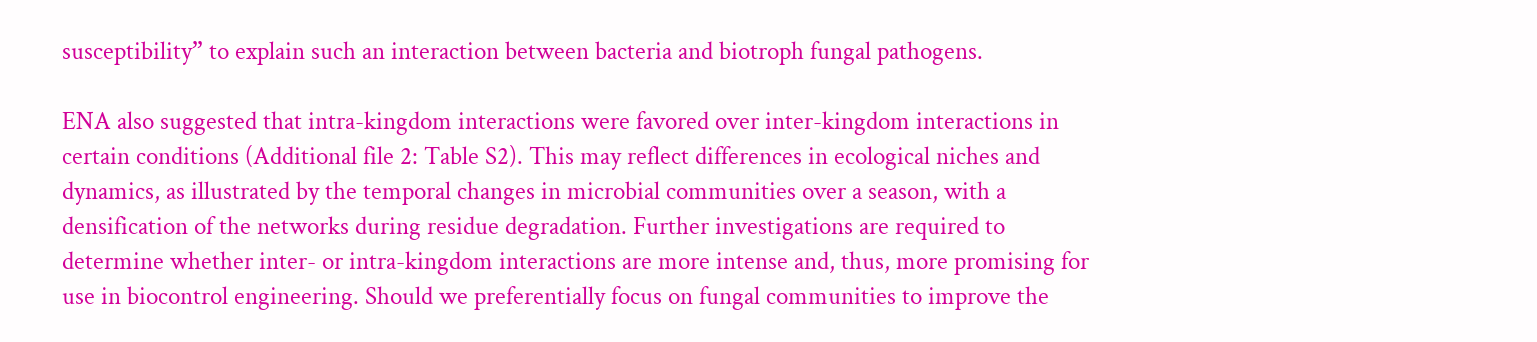susceptibility” to explain such an interaction between bacteria and biotroph fungal pathogens.

ENA also suggested that intra-kingdom interactions were favored over inter-kingdom interactions in certain conditions (Additional file 2: Table S2). This may reflect differences in ecological niches and dynamics, as illustrated by the temporal changes in microbial communities over a season, with a densification of the networks during residue degradation. Further investigations are required to determine whether inter- or intra-kingdom interactions are more intense and, thus, more promising for use in biocontrol engineering. Should we preferentially focus on fungal communities to improve the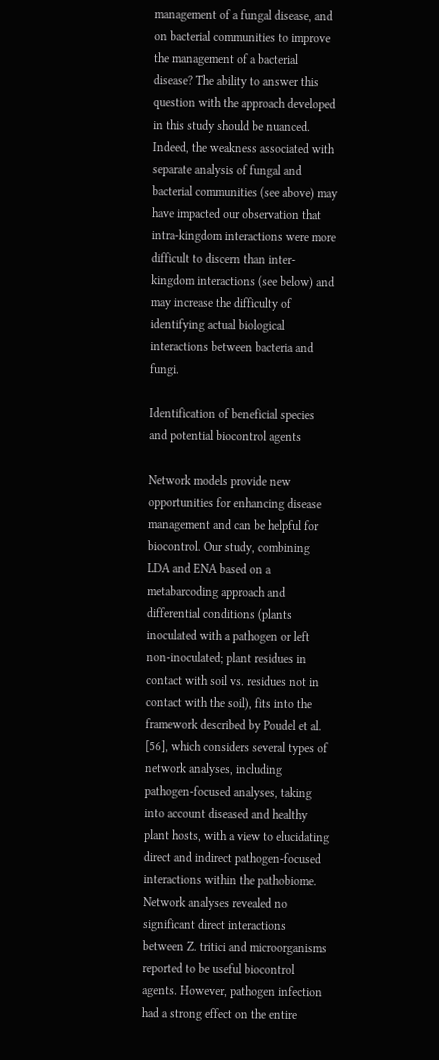management of a fungal disease, and on bacterial communities to improve the management of a bacterial disease? The ability to answer this question with the approach developed in this study should be nuanced. Indeed, the weakness associated with separate analysis of fungal and bacterial communities (see above) may have impacted our observation that intra-kingdom interactions were more difficult to discern than inter-kingdom interactions (see below) and may increase the difficulty of identifying actual biological interactions between bacteria and fungi.

Identification of beneficial species and potential biocontrol agents

Network models provide new opportunities for enhancing disease management and can be helpful for biocontrol. Our study, combining LDA and ENA based on a metabarcoding approach and differential conditions (plants inoculated with a pathogen or left non-inoculated; plant residues in contact with soil vs. residues not in contact with the soil), fits into the framework described by Poudel et al. [56], which considers several types of network analyses, including pathogen-focused analyses, taking into account diseased and healthy plant hosts, with a view to elucidating direct and indirect pathogen-focused interactions within the pathobiome. Network analyses revealed no significant direct interactions between Z. tritici and microorganisms reported to be useful biocontrol agents. However, pathogen infection had a strong effect on the entire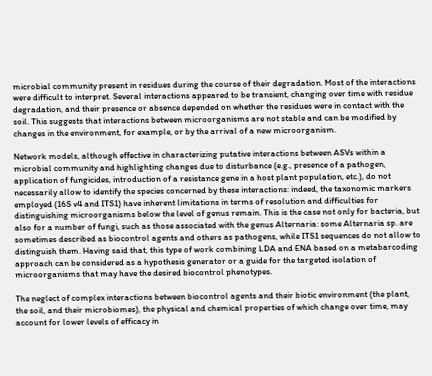microbial community present in residues during the course of their degradation. Most of the interactions were difficult to interpret. Several interactions appeared to be transient, changing over time with residue degradation, and their presence or absence depended on whether the residues were in contact with the soil. This suggests that interactions between microorganisms are not stable and can be modified by changes in the environment, for example, or by the arrival of a new microorganism.

Network models, although effective in characterizing putative interactions between ASVs within a microbial community and highlighting changes due to disturbance (e.g., presence of a pathogen, application of fungicides, introduction of a resistance gene in a host plant population, etc.), do not necessarily allow to identify the species concerned by these interactions: indeed, the taxonomic markers employed (16S v4 and ITS1) have inherent limitations in terms of resolution and difficulties for distinguishing microorganisms below the level of genus remain. This is the case not only for bacteria, but also for a number of fungi, such as those associated with the genus Alternaria: some Alternaria sp. are sometimes described as biocontrol agents and others as pathogens, while ITS1 sequences do not allow to distinguish them. Having said that, this type of work combining LDA and ENA based on a metabarcoding approach can be considered as a hypothesis generator or a guide for the targeted isolation of microorganisms that may have the desired biocontrol phenotypes.

The neglect of complex interactions between biocontrol agents and their biotic environment (the plant, the soil, and their microbiomes), the physical and chemical properties of which change over time, may account for lower levels of efficacy in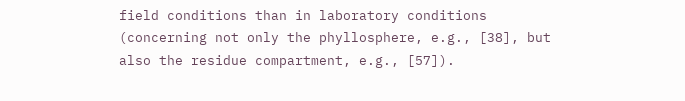field conditions than in laboratory conditions (concerning not only the phyllosphere, e.g., [38], but also the residue compartment, e.g., [57]).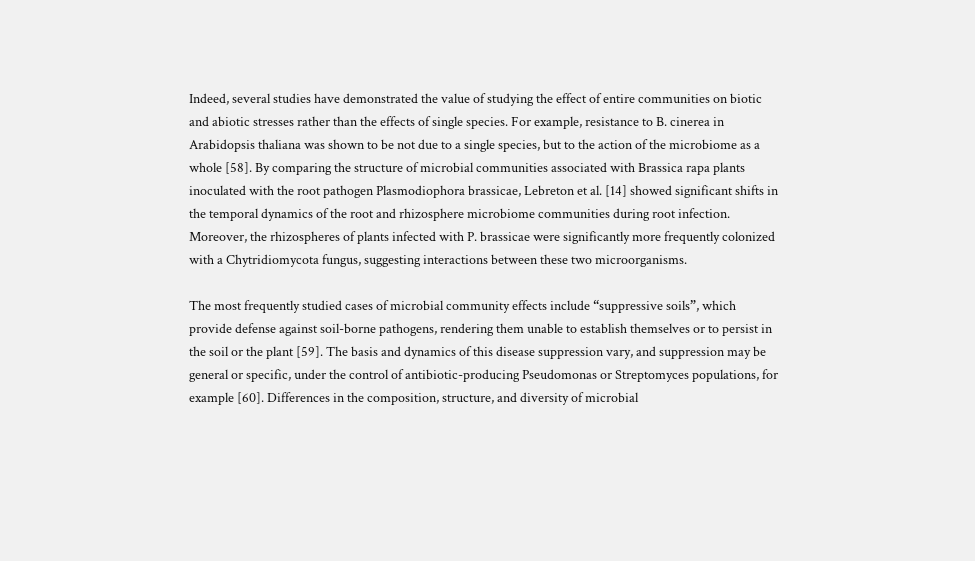Indeed, several studies have demonstrated the value of studying the effect of entire communities on biotic and abiotic stresses rather than the effects of single species. For example, resistance to B. cinerea in Arabidopsis thaliana was shown to be not due to a single species, but to the action of the microbiome as a whole [58]. By comparing the structure of microbial communities associated with Brassica rapa plants inoculated with the root pathogen Plasmodiophora brassicae, Lebreton et al. [14] showed significant shifts in the temporal dynamics of the root and rhizosphere microbiome communities during root infection. Moreover, the rhizospheres of plants infected with P. brassicae were significantly more frequently colonized with a Chytridiomycota fungus, suggesting interactions between these two microorganisms.

The most frequently studied cases of microbial community effects include “suppressive soils”, which provide defense against soil-borne pathogens, rendering them unable to establish themselves or to persist in the soil or the plant [59]. The basis and dynamics of this disease suppression vary, and suppression may be general or specific, under the control of antibiotic-producing Pseudomonas or Streptomyces populations, for example [60]. Differences in the composition, structure, and diversity of microbial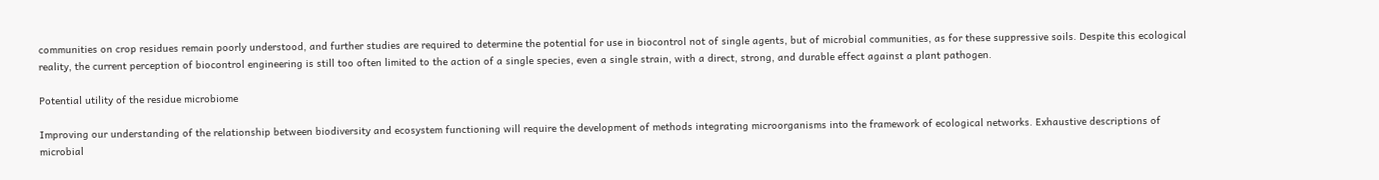communities on crop residues remain poorly understood, and further studies are required to determine the potential for use in biocontrol not of single agents, but of microbial communities, as for these suppressive soils. Despite this ecological reality, the current perception of biocontrol engineering is still too often limited to the action of a single species, even a single strain, with a direct, strong, and durable effect against a plant pathogen.

Potential utility of the residue microbiome

Improving our understanding of the relationship between biodiversity and ecosystem functioning will require the development of methods integrating microorganisms into the framework of ecological networks. Exhaustive descriptions of microbial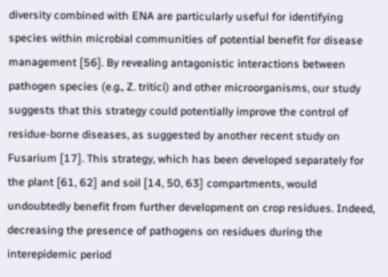diversity combined with ENA are particularly useful for identifying species within microbial communities of potential benefit for disease management [56]. By revealing antagonistic interactions between pathogen species (e.g., Z. tritici) and other microorganisms, our study suggests that this strategy could potentially improve the control of residue-borne diseases, as suggested by another recent study on Fusarium [17]. This strategy, which has been developed separately for the plant [61, 62] and soil [14, 50, 63] compartments, would undoubtedly benefit from further development on crop residues. Indeed, decreasing the presence of pathogens on residues during the interepidemic period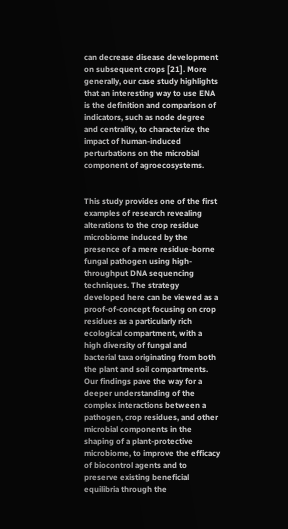can decrease disease development on subsequent crops [21]. More generally, our case study highlights that an interesting way to use ENA is the definition and comparison of indicators, such as node degree and centrality, to characterize the impact of human-induced perturbations on the microbial component of agroecosystems.


This study provides one of the first examples of research revealing alterations to the crop residue microbiome induced by the presence of a mere residue-borne fungal pathogen using high-throughput DNA sequencing techniques. The strategy developed here can be viewed as a proof-of-concept focusing on crop residues as a particularly rich ecological compartment, with a high diversity of fungal and bacterial taxa originating from both the plant and soil compartments. Our findings pave the way for a deeper understanding of the complex interactions between a pathogen, crop residues, and other microbial components in the shaping of a plant-protective microbiome, to improve the efficacy of biocontrol agents and to preserve existing beneficial equilibria through the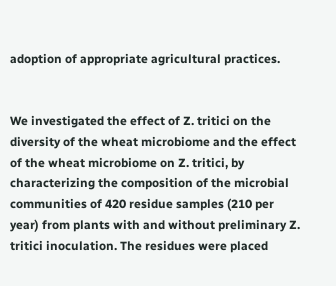adoption of appropriate agricultural practices.


We investigated the effect of Z. tritici on the diversity of the wheat microbiome and the effect of the wheat microbiome on Z. tritici, by characterizing the composition of the microbial communities of 420 residue samples (210 per year) from plants with and without preliminary Z. tritici inoculation. The residues were placed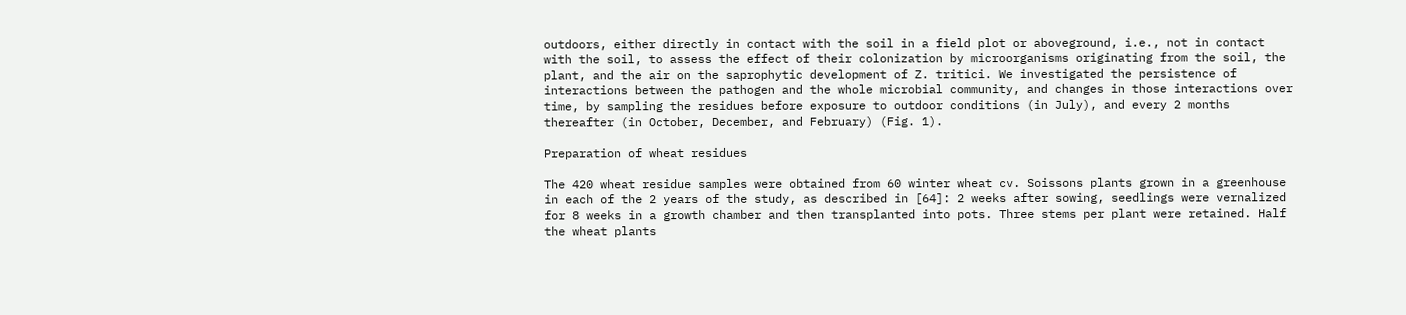outdoors, either directly in contact with the soil in a field plot or aboveground, i.e., not in contact with the soil, to assess the effect of their colonization by microorganisms originating from the soil, the plant, and the air on the saprophytic development of Z. tritici. We investigated the persistence of interactions between the pathogen and the whole microbial community, and changes in those interactions over time, by sampling the residues before exposure to outdoor conditions (in July), and every 2 months thereafter (in October, December, and February) (Fig. 1).

Preparation of wheat residues

The 420 wheat residue samples were obtained from 60 winter wheat cv. Soissons plants grown in a greenhouse in each of the 2 years of the study, as described in [64]: 2 weeks after sowing, seedlings were vernalized for 8 weeks in a growth chamber and then transplanted into pots. Three stems per plant were retained. Half the wheat plants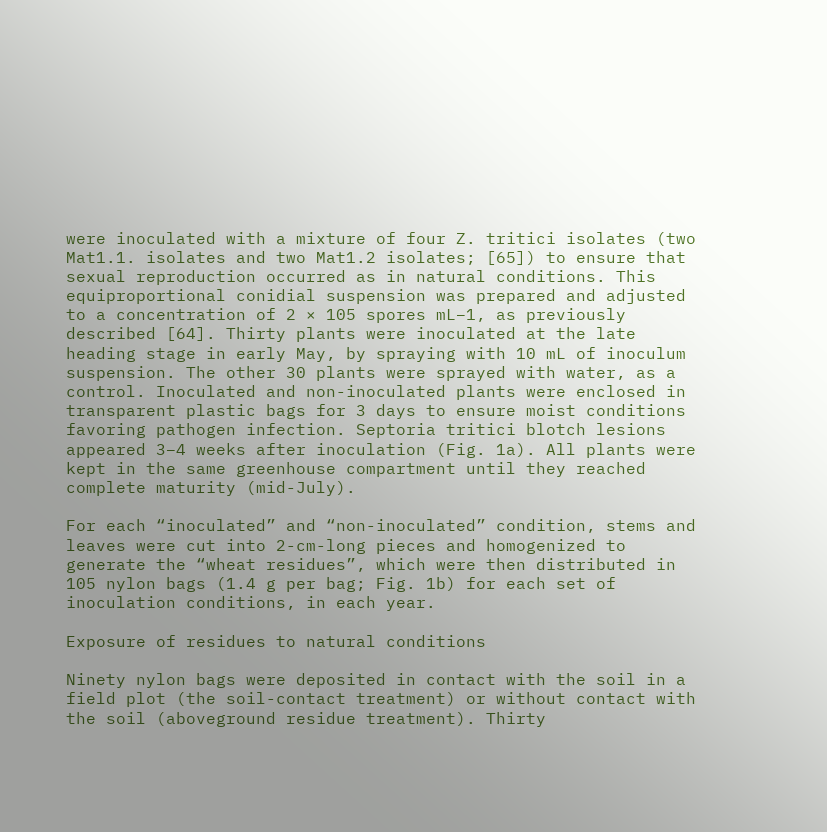were inoculated with a mixture of four Z. tritici isolates (two Mat1.1. isolates and two Mat1.2 isolates; [65]) to ensure that sexual reproduction occurred as in natural conditions. This equiproportional conidial suspension was prepared and adjusted to a concentration of 2 × 105 spores mL−1, as previously described [64]. Thirty plants were inoculated at the late heading stage in early May, by spraying with 10 mL of inoculum suspension. The other 30 plants were sprayed with water, as a control. Inoculated and non-inoculated plants were enclosed in transparent plastic bags for 3 days to ensure moist conditions favoring pathogen infection. Septoria tritici blotch lesions appeared 3–4 weeks after inoculation (Fig. 1a). All plants were kept in the same greenhouse compartment until they reached complete maturity (mid-July).

For each “inoculated” and “non-inoculated” condition, stems and leaves were cut into 2-cm-long pieces and homogenized to generate the “wheat residues”, which were then distributed in 105 nylon bags (1.4 g per bag; Fig. 1b) for each set of inoculation conditions, in each year.

Exposure of residues to natural conditions

Ninety nylon bags were deposited in contact with the soil in a field plot (the soil-contact treatment) or without contact with the soil (aboveground residue treatment). Thirty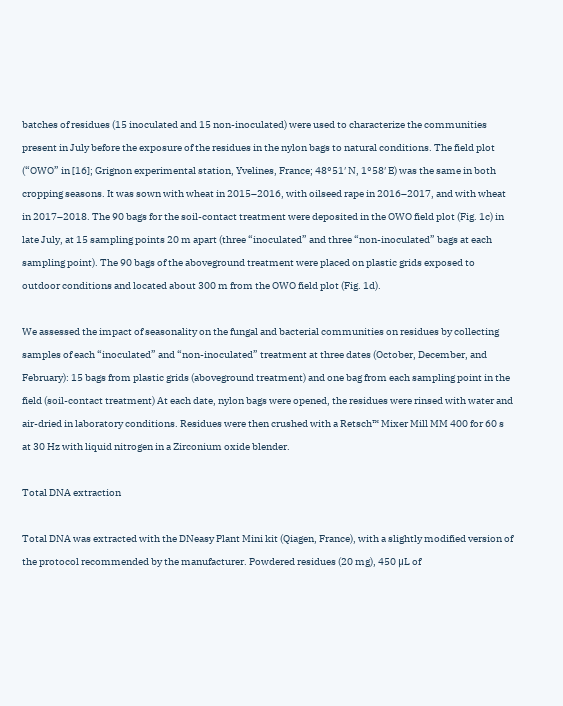batches of residues (15 inoculated and 15 non-inoculated) were used to characterize the communities present in July before the exposure of the residues in the nylon bags to natural conditions. The field plot (“OWO” in [16]; Grignon experimental station, Yvelines, France; 48°51′ N, 1°58′ E) was the same in both cropping seasons. It was sown with wheat in 2015–2016, with oilseed rape in 2016–2017, and with wheat in 2017–2018. The 90 bags for the soil-contact treatment were deposited in the OWO field plot (Fig. 1c) in late July, at 15 sampling points 20 m apart (three “inoculated” and three “non-inoculated” bags at each sampling point). The 90 bags of the aboveground treatment were placed on plastic grids exposed to outdoor conditions and located about 300 m from the OWO field plot (Fig. 1d).

We assessed the impact of seasonality on the fungal and bacterial communities on residues by collecting samples of each “inoculated” and “non-inoculated” treatment at three dates (October, December, and February): 15 bags from plastic grids (aboveground treatment) and one bag from each sampling point in the field (soil-contact treatment) At each date, nylon bags were opened, the residues were rinsed with water and air-dried in laboratory conditions. Residues were then crushed with a Retsch™ Mixer Mill MM 400 for 60 s at 30 Hz with liquid nitrogen in a Zirconium oxide blender.

Total DNA extraction

Total DNA was extracted with the DNeasy Plant Mini kit (Qiagen, France), with a slightly modified version of the protocol recommended by the manufacturer. Powdered residues (20 mg), 450 μL of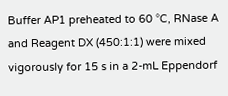Buffer AP1 preheated to 60 °C, RNase A and Reagent DX (450:1:1) were mixed vigorously for 15 s in a 2-mL Eppendorf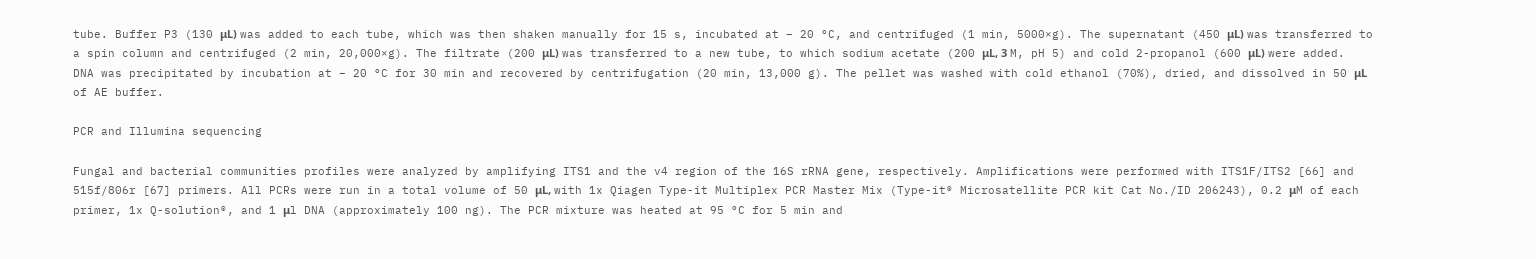tube. Buffer P3 (130 μL) was added to each tube, which was then shaken manually for 15 s, incubated at − 20 °C, and centrifuged (1 min, 5000×g). The supernatant (450 μL) was transferred to a spin column and centrifuged (2 min, 20,000×g). The filtrate (200 μL) was transferred to a new tube, to which sodium acetate (200 μL, 3 M, pH 5) and cold 2-propanol (600 μL) were added. DNA was precipitated by incubation at − 20 °C for 30 min and recovered by centrifugation (20 min, 13,000 g). The pellet was washed with cold ethanol (70%), dried, and dissolved in 50 μL of AE buffer.

PCR and Illumina sequencing

Fungal and bacterial communities profiles were analyzed by amplifying ITS1 and the v4 region of the 16S rRNA gene, respectively. Amplifications were performed with ITS1F/ITS2 [66] and 515f/806r [67] primers. All PCRs were run in a total volume of 50 μL, with 1x Qiagen Type-it Multiplex PCR Master Mix (Type-it® Microsatellite PCR kit Cat No./ID 206243), 0.2 μM of each primer, 1x Q-solution®, and 1 μl DNA (approximately 100 ng). The PCR mixture was heated at 95 °C for 5 min and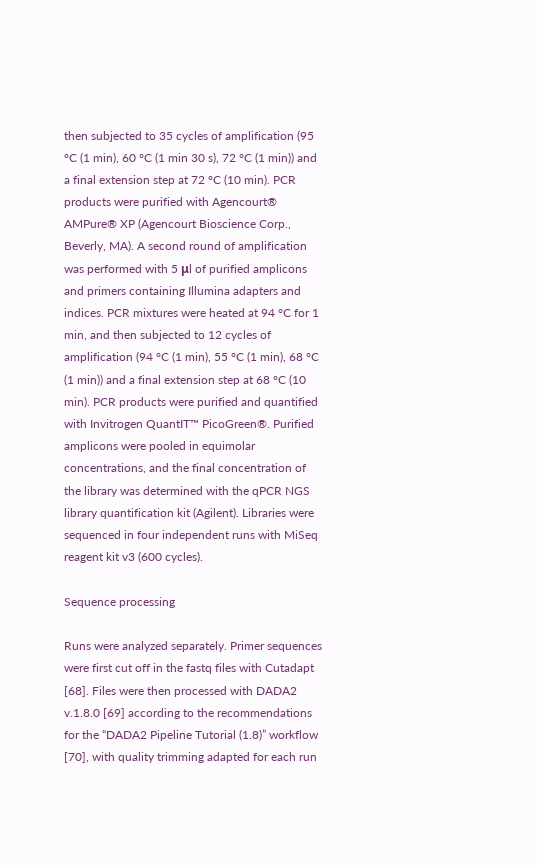then subjected to 35 cycles of amplification (95 °C (1 min), 60 °C (1 min 30 s), 72 °C (1 min)) and a final extension step at 72 °C (10 min). PCR products were purified with Agencourt® AMPure® XP (Agencourt Bioscience Corp., Beverly, MA). A second round of amplification was performed with 5 μl of purified amplicons and primers containing Illumina adapters and indices. PCR mixtures were heated at 94 °C for 1 min, and then subjected to 12 cycles of amplification (94 °C (1 min), 55 °C (1 min), 68 °C (1 min)) and a final extension step at 68 °C (10 min). PCR products were purified and quantified with Invitrogen QuantIT™ PicoGreen®. Purified amplicons were pooled in equimolar concentrations, and the final concentration of the library was determined with the qPCR NGS library quantification kit (Agilent). Libraries were sequenced in four independent runs with MiSeq reagent kit v3 (600 cycles).

Sequence processing

Runs were analyzed separately. Primer sequences were first cut off in the fastq files with Cutadapt [68]. Files were then processed with DADA2 v.1.8.0 [69] according to the recommendations for the “DADA2 Pipeline Tutorial (1.8)” workflow [70], with quality trimming adapted for each run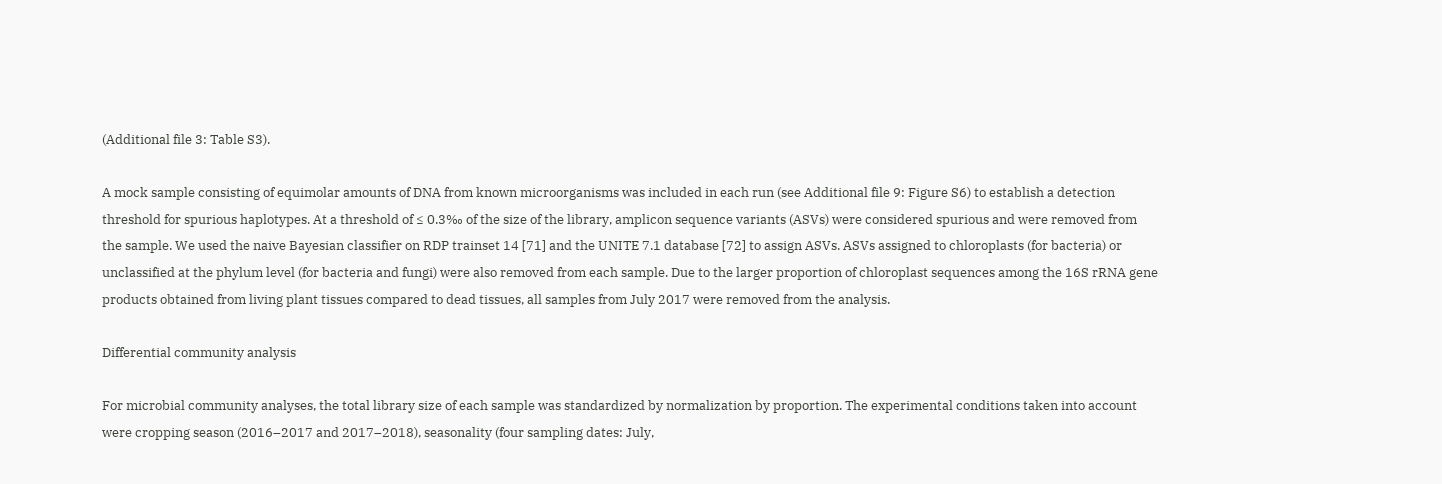(Additional file 3: Table S3).

A mock sample consisting of equimolar amounts of DNA from known microorganisms was included in each run (see Additional file 9: Figure S6) to establish a detection threshold for spurious haplotypes. At a threshold of ≤ 0.3‰ of the size of the library, amplicon sequence variants (ASVs) were considered spurious and were removed from the sample. We used the naive Bayesian classifier on RDP trainset 14 [71] and the UNITE 7.1 database [72] to assign ASVs. ASVs assigned to chloroplasts (for bacteria) or unclassified at the phylum level (for bacteria and fungi) were also removed from each sample. Due to the larger proportion of chloroplast sequences among the 16S rRNA gene products obtained from living plant tissues compared to dead tissues, all samples from July 2017 were removed from the analysis.

Differential community analysis

For microbial community analyses, the total library size of each sample was standardized by normalization by proportion. The experimental conditions taken into account were cropping season (2016–2017 and 2017–2018), seasonality (four sampling dates: July,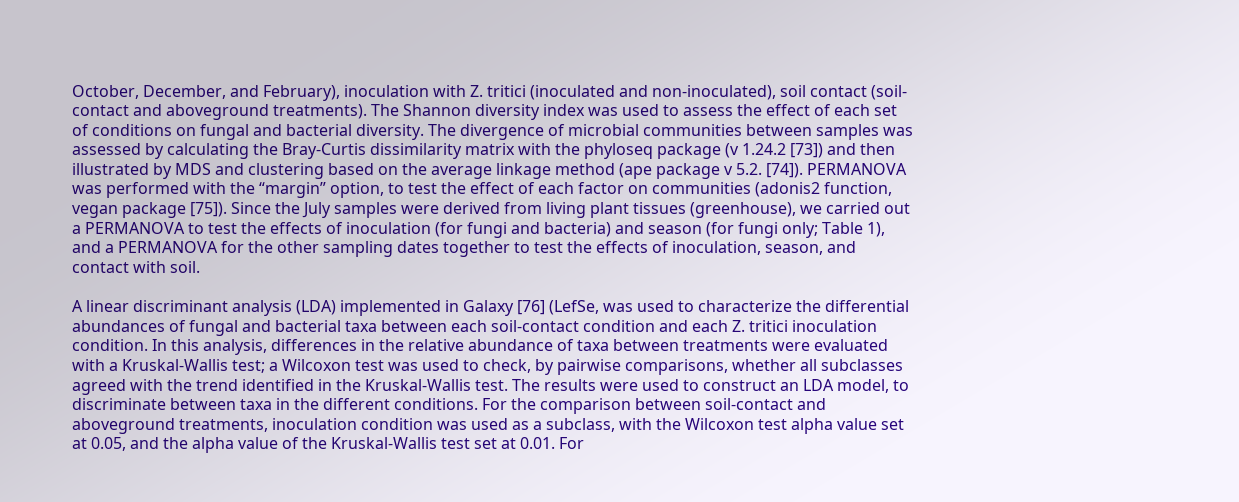October, December, and February), inoculation with Z. tritici (inoculated and non-inoculated), soil contact (soil-contact and aboveground treatments). The Shannon diversity index was used to assess the effect of each set of conditions on fungal and bacterial diversity. The divergence of microbial communities between samples was assessed by calculating the Bray-Curtis dissimilarity matrix with the phyloseq package (v 1.24.2 [73]) and then illustrated by MDS and clustering based on the average linkage method (ape package v 5.2. [74]). PERMANOVA was performed with the “margin” option, to test the effect of each factor on communities (adonis2 function, vegan package [75]). Since the July samples were derived from living plant tissues (greenhouse), we carried out a PERMANOVA to test the effects of inoculation (for fungi and bacteria) and season (for fungi only; Table 1), and a PERMANOVA for the other sampling dates together to test the effects of inoculation, season, and contact with soil.

A linear discriminant analysis (LDA) implemented in Galaxy [76] (LefSe, was used to characterize the differential abundances of fungal and bacterial taxa between each soil-contact condition and each Z. tritici inoculation condition. In this analysis, differences in the relative abundance of taxa between treatments were evaluated with a Kruskal-Wallis test; a Wilcoxon test was used to check, by pairwise comparisons, whether all subclasses agreed with the trend identified in the Kruskal-Wallis test. The results were used to construct an LDA model, to discriminate between taxa in the different conditions. For the comparison between soil-contact and aboveground treatments, inoculation condition was used as a subclass, with the Wilcoxon test alpha value set at 0.05, and the alpha value of the Kruskal-Wallis test set at 0.01. For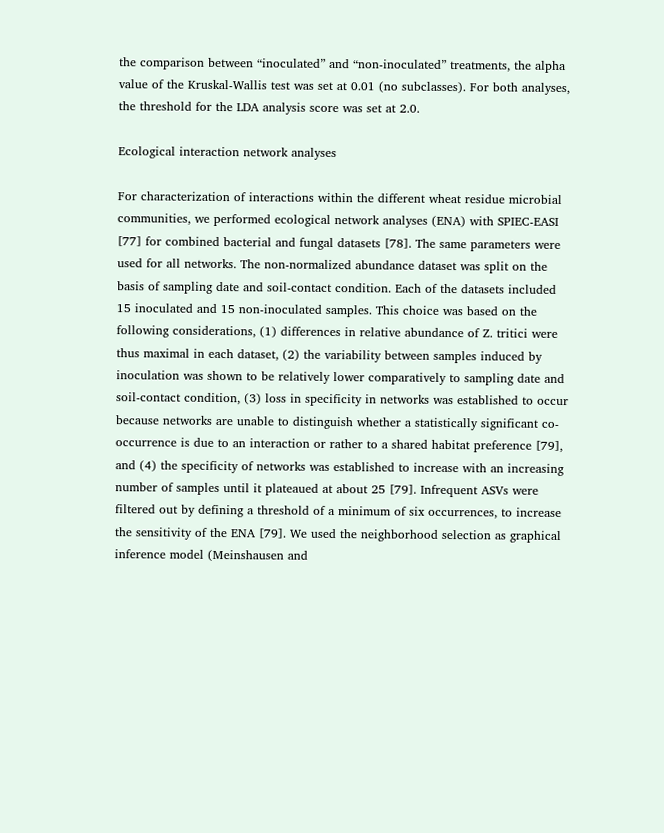the comparison between “inoculated” and “non-inoculated” treatments, the alpha value of the Kruskal-Wallis test was set at 0.01 (no subclasses). For both analyses, the threshold for the LDA analysis score was set at 2.0.

Ecological interaction network analyses

For characterization of interactions within the different wheat residue microbial communities, we performed ecological network analyses (ENA) with SPIEC-EASI [77] for combined bacterial and fungal datasets [78]. The same parameters were used for all networks. The non-normalized abundance dataset was split on the basis of sampling date and soil-contact condition. Each of the datasets included 15 inoculated and 15 non-inoculated samples. This choice was based on the following considerations, (1) differences in relative abundance of Z. tritici were thus maximal in each dataset, (2) the variability between samples induced by inoculation was shown to be relatively lower comparatively to sampling date and soil-contact condition, (3) loss in specificity in networks was established to occur because networks are unable to distinguish whether a statistically significant co-occurrence is due to an interaction or rather to a shared habitat preference [79], and (4) the specificity of networks was established to increase with an increasing number of samples until it plateaued at about 25 [79]. Infrequent ASVs were filtered out by defining a threshold of a minimum of six occurrences, to increase the sensitivity of the ENA [79]. We used the neighborhood selection as graphical inference model (Meinshausen and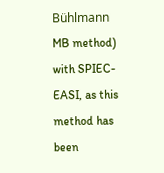Bühlmann MB method) with SPIEC-EASI, as this method has been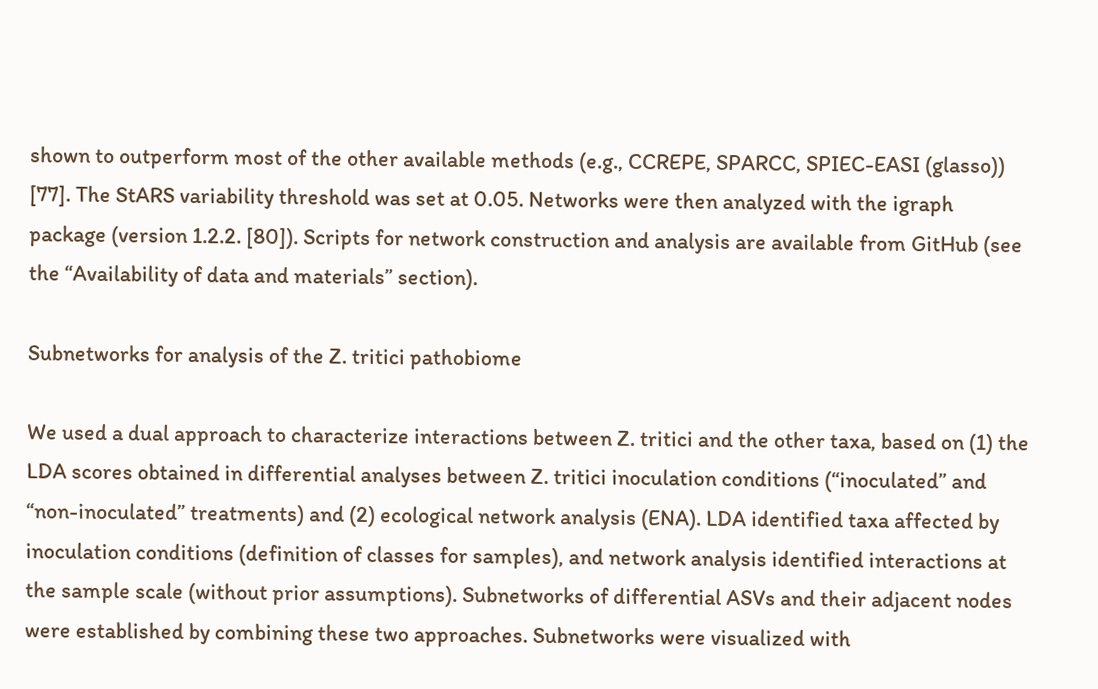shown to outperform most of the other available methods (e.g., CCREPE, SPARCC, SPIEC-EASI (glasso)) [77]. The StARS variability threshold was set at 0.05. Networks were then analyzed with the igraph package (version 1.2.2. [80]). Scripts for network construction and analysis are available from GitHub (see the “Availability of data and materials” section).

Subnetworks for analysis of the Z. tritici pathobiome

We used a dual approach to characterize interactions between Z. tritici and the other taxa, based on (1) the LDA scores obtained in differential analyses between Z. tritici inoculation conditions (“inoculated” and “non-inoculated” treatments) and (2) ecological network analysis (ENA). LDA identified taxa affected by inoculation conditions (definition of classes for samples), and network analysis identified interactions at the sample scale (without prior assumptions). Subnetworks of differential ASVs and their adjacent nodes were established by combining these two approaches. Subnetworks were visualized with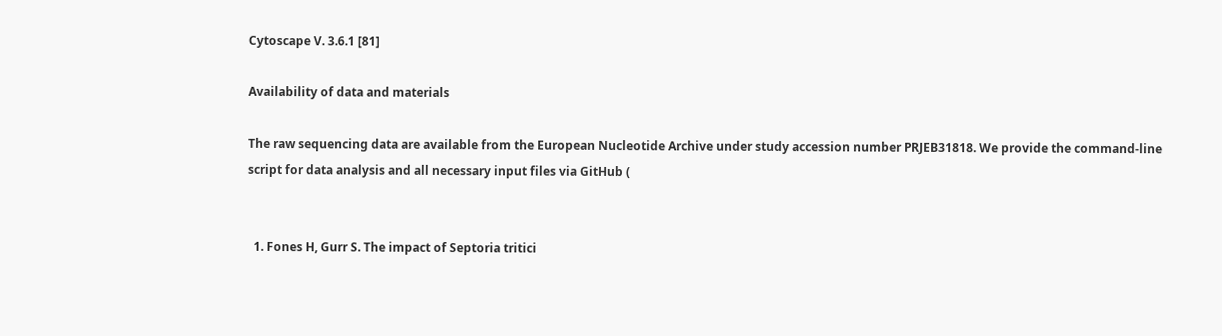Cytoscape V. 3.6.1 [81]

Availability of data and materials

The raw sequencing data are available from the European Nucleotide Archive under study accession number PRJEB31818. We provide the command-line script for data analysis and all necessary input files via GitHub (


  1. Fones H, Gurr S. The impact of Septoria tritici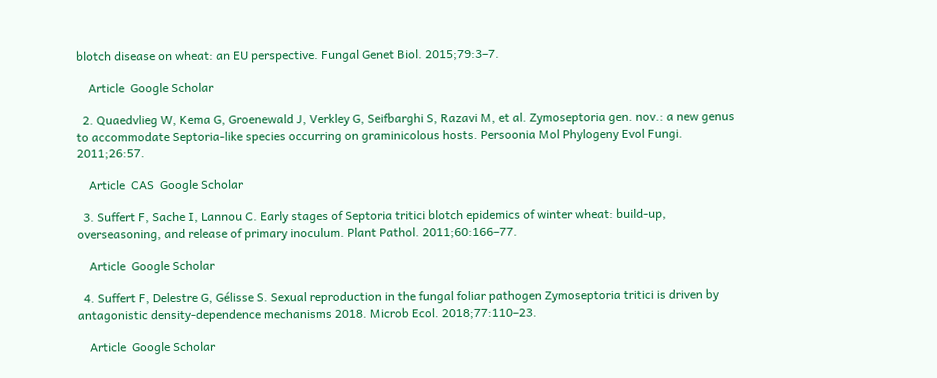blotch disease on wheat: an EU perspective. Fungal Genet Biol. 2015;79:3–7.

    Article  Google Scholar

  2. Quaedvlieg W, Kema G, Groenewald J, Verkley G, Seifbarghi S, Razavi M, et al. Zymoseptoria gen. nov.: a new genus to accommodate Septoria-like species occurring on graminicolous hosts. Persoonia Mol Phylogeny Evol Fungi. 2011;26:57.

    Article  CAS  Google Scholar

  3. Suffert F, Sache I, Lannou C. Early stages of Septoria tritici blotch epidemics of winter wheat: build-up, overseasoning, and release of primary inoculum. Plant Pathol. 2011;60:166–77.

    Article  Google Scholar

  4. Suffert F, Delestre G, Gélisse S. Sexual reproduction in the fungal foliar pathogen Zymoseptoria tritici is driven by antagonistic density-dependence mechanisms 2018. Microb Ecol. 2018;77:110–23.

    Article  Google Scholar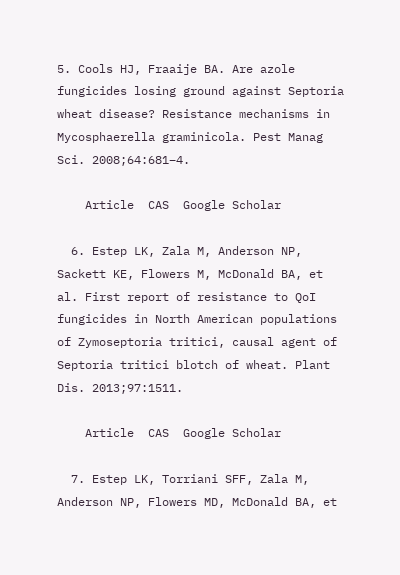5. Cools HJ, Fraaije BA. Are azole fungicides losing ground against Septoria wheat disease? Resistance mechanisms in Mycosphaerella graminicola. Pest Manag Sci. 2008;64:681–4.

    Article  CAS  Google Scholar

  6. Estep LK, Zala M, Anderson NP, Sackett KE, Flowers M, McDonald BA, et al. First report of resistance to QoI fungicides in North American populations of Zymoseptoria tritici, causal agent of Septoria tritici blotch of wheat. Plant Dis. 2013;97:1511.

    Article  CAS  Google Scholar

  7. Estep LK, Torriani SFF, Zala M, Anderson NP, Flowers MD, McDonald BA, et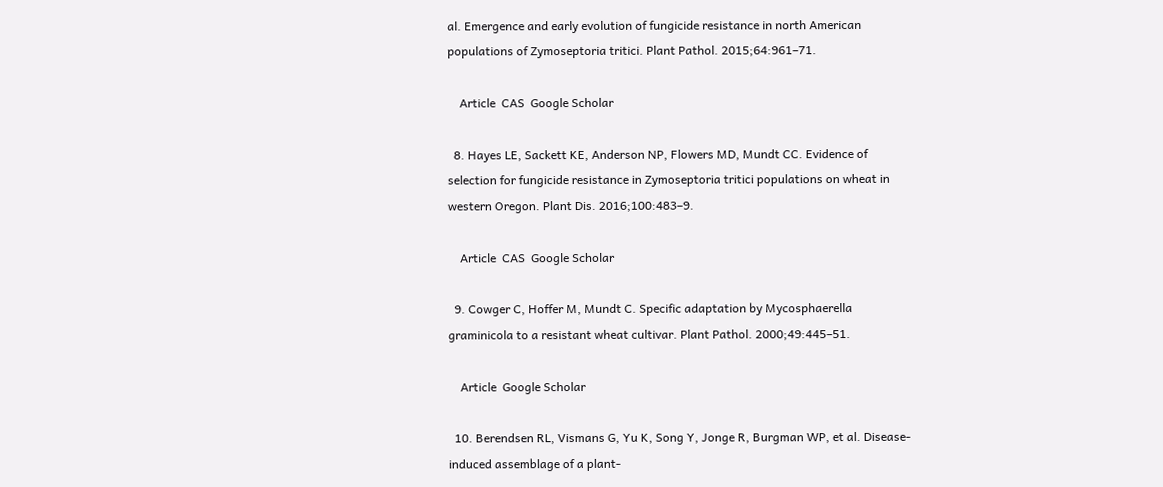al. Emergence and early evolution of fungicide resistance in north American populations of Zymoseptoria tritici. Plant Pathol. 2015;64:961–71.

    Article  CAS  Google Scholar

  8. Hayes LE, Sackett KE, Anderson NP, Flowers MD, Mundt CC. Evidence of selection for fungicide resistance in Zymoseptoria tritici populations on wheat in western Oregon. Plant Dis. 2016;100:483–9.

    Article  CAS  Google Scholar

  9. Cowger C, Hoffer M, Mundt C. Specific adaptation by Mycosphaerella graminicola to a resistant wheat cultivar. Plant Pathol. 2000;49:445–51.

    Article  Google Scholar

  10. Berendsen RL, Vismans G, Yu K, Song Y, Jonge R, Burgman WP, et al. Disease-induced assemblage of a plant-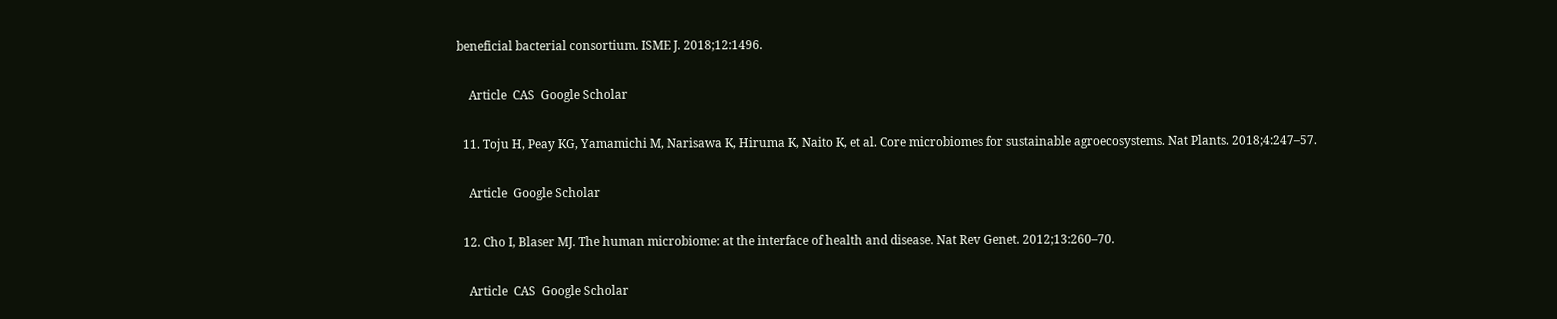beneficial bacterial consortium. ISME J. 2018;12:1496.

    Article  CAS  Google Scholar

  11. Toju H, Peay KG, Yamamichi M, Narisawa K, Hiruma K, Naito K, et al. Core microbiomes for sustainable agroecosystems. Nat Plants. 2018;4:247–57.

    Article  Google Scholar

  12. Cho I, Blaser MJ. The human microbiome: at the interface of health and disease. Nat Rev Genet. 2012;13:260–70.

    Article  CAS  Google Scholar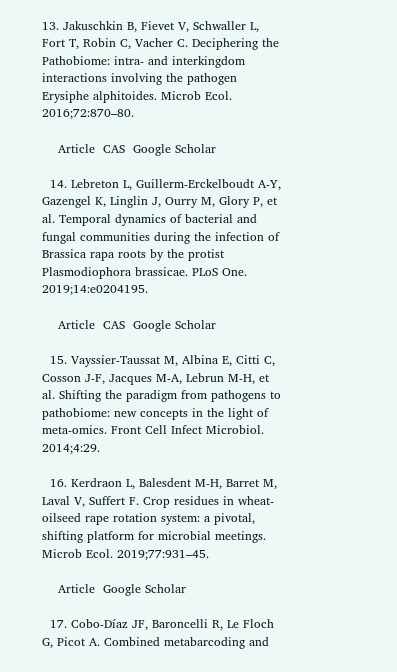13. Jakuschkin B, Fievet V, Schwaller L, Fort T, Robin C, Vacher C. Deciphering the Pathobiome: intra- and interkingdom interactions involving the pathogen Erysiphe alphitoides. Microb Ecol. 2016;72:870–80.

    Article  CAS  Google Scholar

  14. Lebreton L, Guillerm-Erckelboudt A-Y, Gazengel K, Linglin J, Ourry M, Glory P, et al. Temporal dynamics of bacterial and fungal communities during the infection of Brassica rapa roots by the protist Plasmodiophora brassicae. PLoS One. 2019;14:e0204195.

    Article  CAS  Google Scholar

  15. Vayssier-Taussat M, Albina E, Citti C, Cosson J-F, Jacques M-A, Lebrun M-H, et al. Shifting the paradigm from pathogens to pathobiome: new concepts in the light of meta-omics. Front Cell Infect Microbiol. 2014;4:29.

  16. Kerdraon L, Balesdent M-H, Barret M, Laval V, Suffert F. Crop residues in wheat-oilseed rape rotation system: a pivotal, shifting platform for microbial meetings. Microb Ecol. 2019;77:931–45.

    Article  Google Scholar

  17. Cobo-Díaz JF, Baroncelli R, Le Floch G, Picot A. Combined metabarcoding and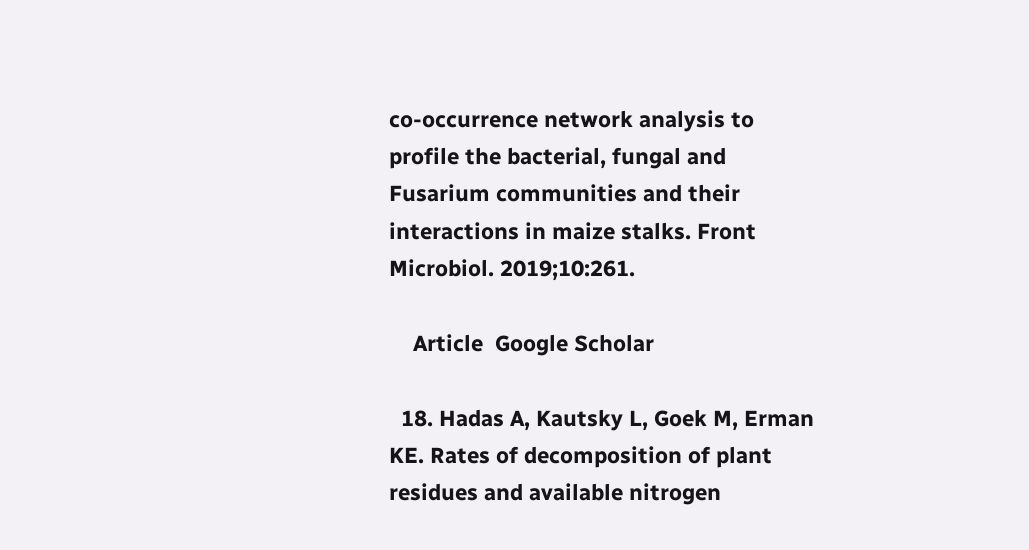co-occurrence network analysis to profile the bacterial, fungal and Fusarium communities and their interactions in maize stalks. Front Microbiol. 2019;10:261.

    Article  Google Scholar

  18. Hadas A, Kautsky L, Goek M, Erman KE. Rates of decomposition of plant residues and available nitrogen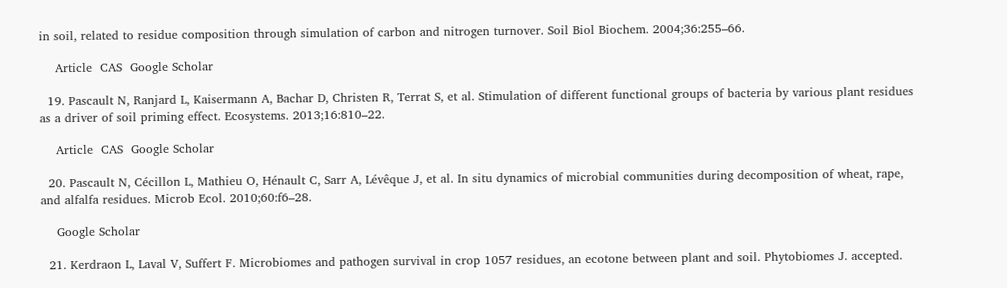in soil, related to residue composition through simulation of carbon and nitrogen turnover. Soil Biol Biochem. 2004;36:255–66.

    Article  CAS  Google Scholar

  19. Pascault N, Ranjard L, Kaisermann A, Bachar D, Christen R, Terrat S, et al. Stimulation of different functional groups of bacteria by various plant residues as a driver of soil priming effect. Ecosystems. 2013;16:810–22.

    Article  CAS  Google Scholar

  20. Pascault N, Cécillon L, Mathieu O, Hénault C, Sarr A, Lévêque J, et al. In situ dynamics of microbial communities during decomposition of wheat, rape, and alfalfa residues. Microb Ecol. 2010;60:f6–28.

    Google Scholar

  21. Kerdraon L, Laval V, Suffert F. Microbiomes and pathogen survival in crop 1057 residues, an ecotone between plant and soil. Phytobiomes J. accepted.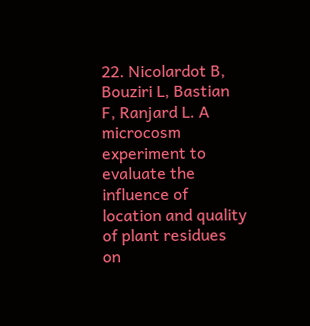22. Nicolardot B, Bouziri L, Bastian F, Ranjard L. A microcosm experiment to evaluate the influence of location and quality of plant residues on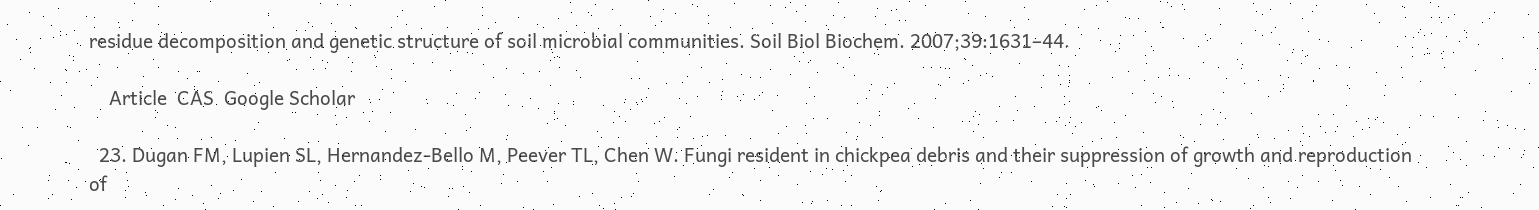residue decomposition and genetic structure of soil microbial communities. Soil Biol Biochem. 2007;39:1631–44.

    Article  CAS  Google Scholar

  23. Dugan FM, Lupien SL, Hernandez-Bello M, Peever TL, Chen W. Fungi resident in chickpea debris and their suppression of growth and reproduction of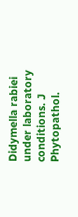Didymella rabiei under laboratory conditions. J Phytopathol.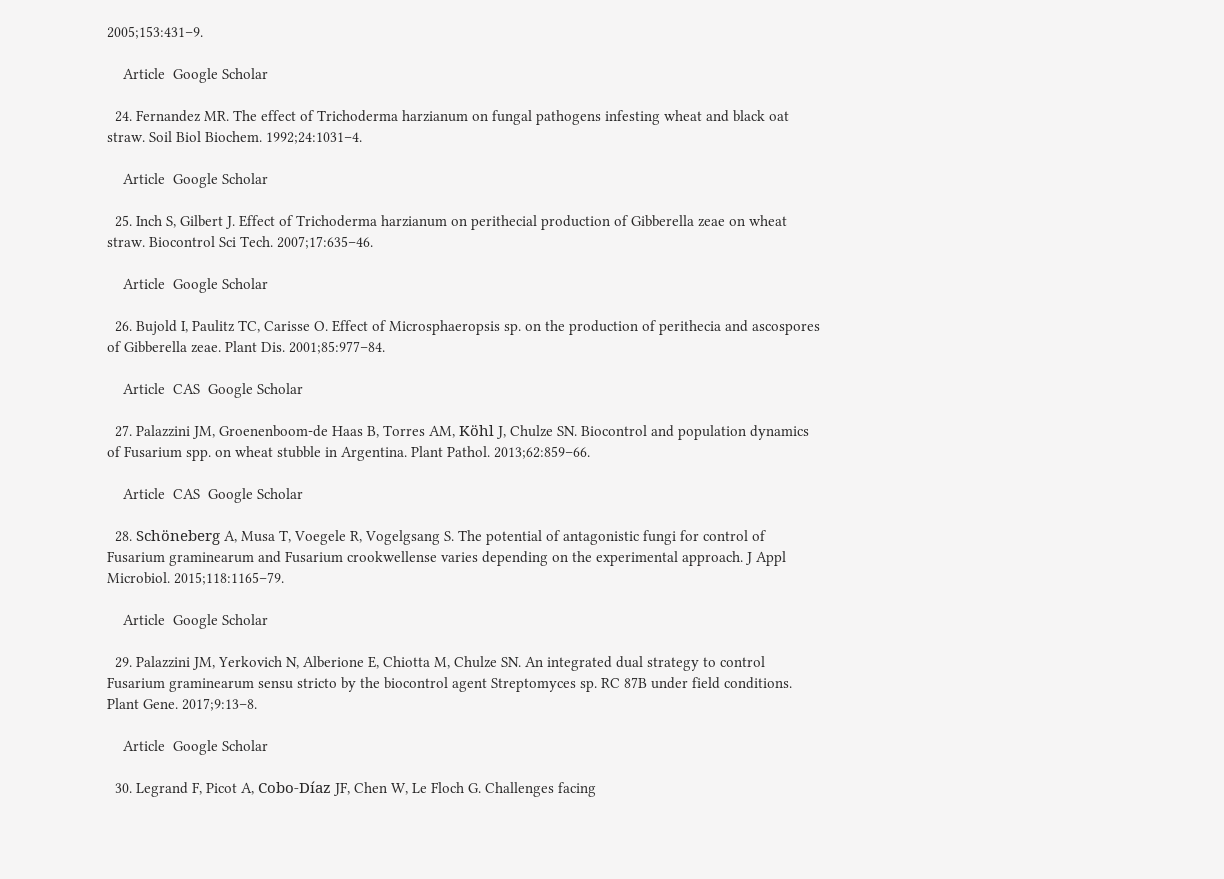2005;153:431–9.

    Article  Google Scholar

  24. Fernandez MR. The effect of Trichoderma harzianum on fungal pathogens infesting wheat and black oat straw. Soil Biol Biochem. 1992;24:1031–4.

    Article  Google Scholar

  25. Inch S, Gilbert J. Effect of Trichoderma harzianum on perithecial production of Gibberella zeae on wheat straw. Biocontrol Sci Tech. 2007;17:635–46.

    Article  Google Scholar

  26. Bujold I, Paulitz TC, Carisse O. Effect of Microsphaeropsis sp. on the production of perithecia and ascospores of Gibberella zeae. Plant Dis. 2001;85:977–84.

    Article  CAS  Google Scholar

  27. Palazzini JM, Groenenboom-de Haas B, Torres AM, Köhl J, Chulze SN. Biocontrol and population dynamics of Fusarium spp. on wheat stubble in Argentina. Plant Pathol. 2013;62:859–66.

    Article  CAS  Google Scholar

  28. Schöneberg A, Musa T, Voegele R, Vogelgsang S. The potential of antagonistic fungi for control of Fusarium graminearum and Fusarium crookwellense varies depending on the experimental approach. J Appl Microbiol. 2015;118:1165–79.

    Article  Google Scholar

  29. Palazzini JM, Yerkovich N, Alberione E, Chiotta M, Chulze SN. An integrated dual strategy to control Fusarium graminearum sensu stricto by the biocontrol agent Streptomyces sp. RC 87B under field conditions. Plant Gene. 2017;9:13–8.

    Article  Google Scholar

  30. Legrand F, Picot A, Cobo-Díaz JF, Chen W, Le Floch G. Challenges facing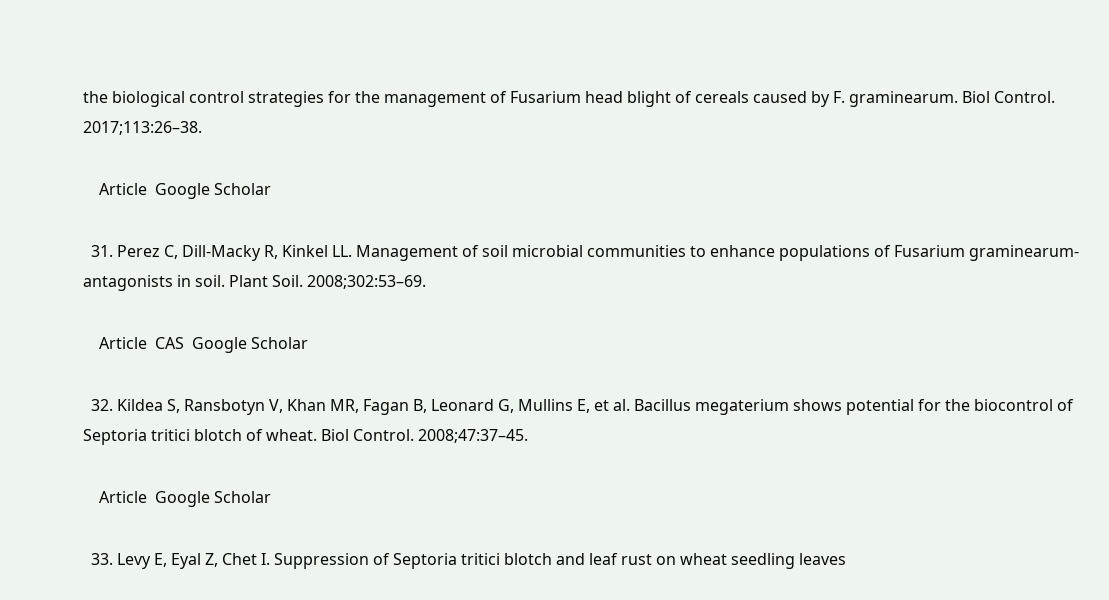the biological control strategies for the management of Fusarium head blight of cereals caused by F. graminearum. Biol Control. 2017;113:26–38.

    Article  Google Scholar

  31. Perez C, Dill-Macky R, Kinkel LL. Management of soil microbial communities to enhance populations of Fusarium graminearum-antagonists in soil. Plant Soil. 2008;302:53–69.

    Article  CAS  Google Scholar

  32. Kildea S, Ransbotyn V, Khan MR, Fagan B, Leonard G, Mullins E, et al. Bacillus megaterium shows potential for the biocontrol of Septoria tritici blotch of wheat. Biol Control. 2008;47:37–45.

    Article  Google Scholar

  33. Levy E, Eyal Z, Chet I. Suppression of Septoria tritici blotch and leaf rust on wheat seedling leaves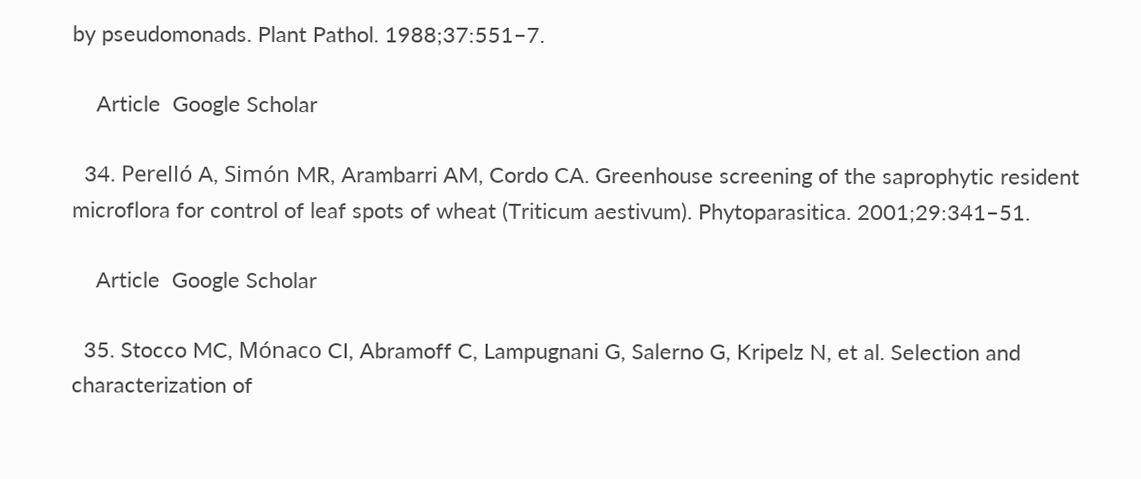by pseudomonads. Plant Pathol. 1988;37:551–7.

    Article  Google Scholar

  34. Perelló A, Simón MR, Arambarri AM, Cordo CA. Greenhouse screening of the saprophytic resident microflora for control of leaf spots of wheat (Triticum aestivum). Phytoparasitica. 2001;29:341–51.

    Article  Google Scholar

  35. Stocco MC, Mónaco CI, Abramoff C, Lampugnani G, Salerno G, Kripelz N, et al. Selection and characterization of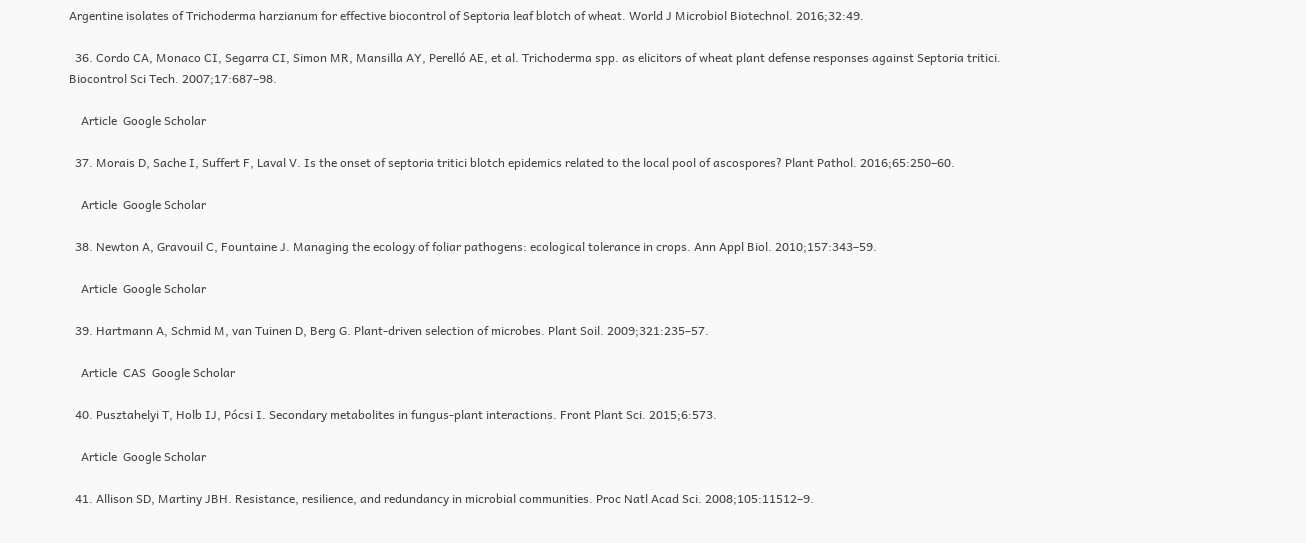Argentine isolates of Trichoderma harzianum for effective biocontrol of Septoria leaf blotch of wheat. World J Microbiol Biotechnol. 2016;32:49.

  36. Cordo CA, Monaco CI, Segarra CI, Simon MR, Mansilla AY, Perelló AE, et al. Trichoderma spp. as elicitors of wheat plant defense responses against Septoria tritici. Biocontrol Sci Tech. 2007;17:687–98.

    Article  Google Scholar

  37. Morais D, Sache I, Suffert F, Laval V. Is the onset of septoria tritici blotch epidemics related to the local pool of ascospores? Plant Pathol. 2016;65:250–60.

    Article  Google Scholar

  38. Newton A, Gravouil C, Fountaine J. Managing the ecology of foliar pathogens: ecological tolerance in crops. Ann Appl Biol. 2010;157:343–59.

    Article  Google Scholar

  39. Hartmann A, Schmid M, van Tuinen D, Berg G. Plant-driven selection of microbes. Plant Soil. 2009;321:235–57.

    Article  CAS  Google Scholar

  40. Pusztahelyi T, Holb IJ, Pócsi I. Secondary metabolites in fungus-plant interactions. Front Plant Sci. 2015;6:573.

    Article  Google Scholar

  41. Allison SD, Martiny JBH. Resistance, resilience, and redundancy in microbial communities. Proc Natl Acad Sci. 2008;105:11512–9.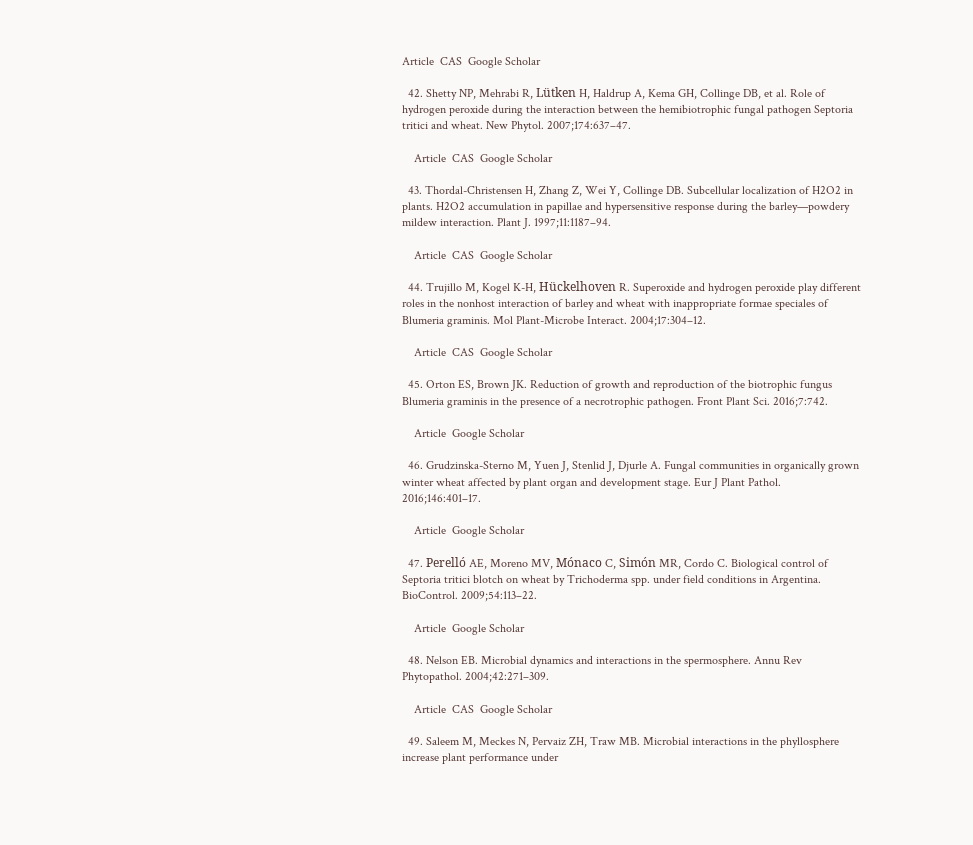Article  CAS  Google Scholar

  42. Shetty NP, Mehrabi R, Lütken H, Haldrup A, Kema GH, Collinge DB, et al. Role of hydrogen peroxide during the interaction between the hemibiotrophic fungal pathogen Septoria tritici and wheat. New Phytol. 2007;174:637–47.

    Article  CAS  Google Scholar

  43. Thordal-Christensen H, Zhang Z, Wei Y, Collinge DB. Subcellular localization of H2O2 in plants. H2O2 accumulation in papillae and hypersensitive response during the barley—powdery mildew interaction. Plant J. 1997;11:1187–94.

    Article  CAS  Google Scholar

  44. Trujillo M, Kogel K-H, Hückelhoven R. Superoxide and hydrogen peroxide play different roles in the nonhost interaction of barley and wheat with inappropriate formae speciales of Blumeria graminis. Mol Plant-Microbe Interact. 2004;17:304–12.

    Article  CAS  Google Scholar

  45. Orton ES, Brown JK. Reduction of growth and reproduction of the biotrophic fungus Blumeria graminis in the presence of a necrotrophic pathogen. Front Plant Sci. 2016;7:742.

    Article  Google Scholar

  46. Grudzinska-Sterno M, Yuen J, Stenlid J, Djurle A. Fungal communities in organically grown winter wheat affected by plant organ and development stage. Eur J Plant Pathol. 2016;146:401–17.

    Article  Google Scholar

  47. Perelló AE, Moreno MV, Mónaco C, Simón MR, Cordo C. Biological control of Septoria tritici blotch on wheat by Trichoderma spp. under field conditions in Argentina. BioControl. 2009;54:113–22.

    Article  Google Scholar

  48. Nelson EB. Microbial dynamics and interactions in the spermosphere. Annu Rev Phytopathol. 2004;42:271–309.

    Article  CAS  Google Scholar

  49. Saleem M, Meckes N, Pervaiz ZH, Traw MB. Microbial interactions in the phyllosphere increase plant performance under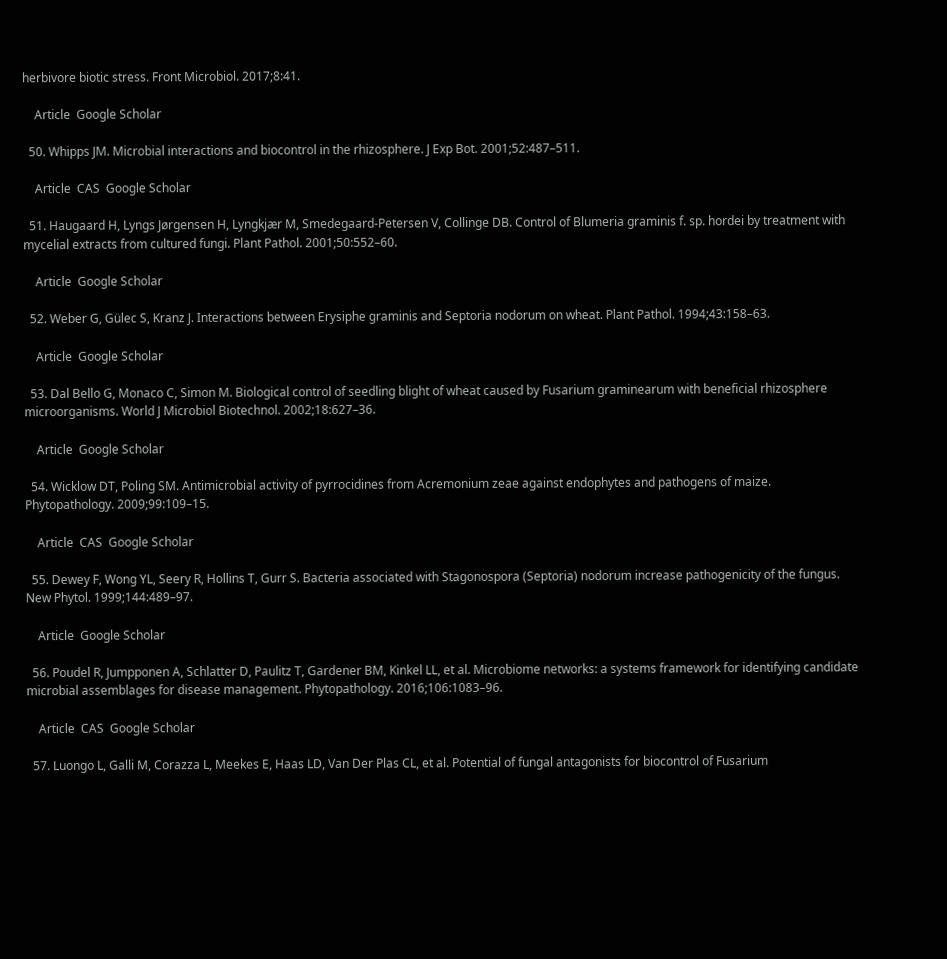herbivore biotic stress. Front Microbiol. 2017;8:41.

    Article  Google Scholar

  50. Whipps JM. Microbial interactions and biocontrol in the rhizosphere. J Exp Bot. 2001;52:487–511.

    Article  CAS  Google Scholar

  51. Haugaard H, Lyngs Jørgensen H, Lyngkjær M, Smedegaard-Petersen V, Collinge DB. Control of Blumeria graminis f. sp. hordei by treatment with mycelial extracts from cultured fungi. Plant Pathol. 2001;50:552–60.

    Article  Google Scholar

  52. Weber G, Gülec S, Kranz J. Interactions between Erysiphe graminis and Septoria nodorum on wheat. Plant Pathol. 1994;43:158–63.

    Article  Google Scholar

  53. Dal Bello G, Monaco C, Simon M. Biological control of seedling blight of wheat caused by Fusarium graminearum with beneficial rhizosphere microorganisms. World J Microbiol Biotechnol. 2002;18:627–36.

    Article  Google Scholar

  54. Wicklow DT, Poling SM. Antimicrobial activity of pyrrocidines from Acremonium zeae against endophytes and pathogens of maize. Phytopathology. 2009;99:109–15.

    Article  CAS  Google Scholar

  55. Dewey F, Wong YL, Seery R, Hollins T, Gurr S. Bacteria associated with Stagonospora (Septoria) nodorum increase pathogenicity of the fungus. New Phytol. 1999;144:489–97.

    Article  Google Scholar

  56. Poudel R, Jumpponen A, Schlatter D, Paulitz T, Gardener BM, Kinkel LL, et al. Microbiome networks: a systems framework for identifying candidate microbial assemblages for disease management. Phytopathology. 2016;106:1083–96.

    Article  CAS  Google Scholar

  57. Luongo L, Galli M, Corazza L, Meekes E, Haas LD, Van Der Plas CL, et al. Potential of fungal antagonists for biocontrol of Fusarium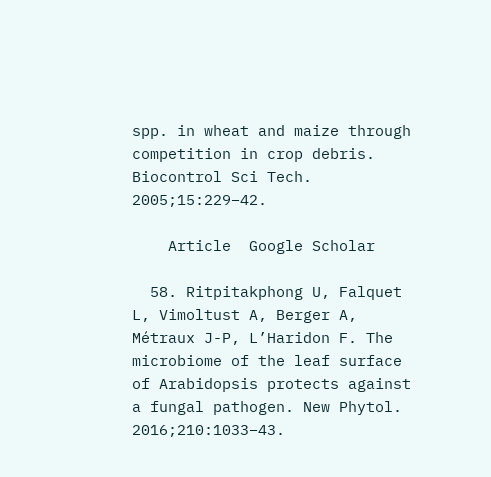spp. in wheat and maize through competition in crop debris. Biocontrol Sci Tech. 2005;15:229–42.

    Article  Google Scholar

  58. Ritpitakphong U, Falquet L, Vimoltust A, Berger A, Métraux J-P, L’Haridon F. The microbiome of the leaf surface of Arabidopsis protects against a fungal pathogen. New Phytol. 2016;210:1033–43.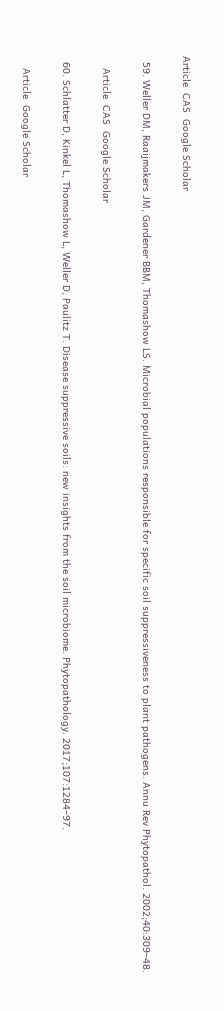Article  CAS  Google Scholar

  59. Weller DM, Raaijmakers JM, Gardener BBM, Thomashow LS. Microbial populations responsible for specific soil suppressiveness to plant pathogens. Annu Rev Phytopathol. 2002;40:309–48.

    Article  CAS  Google Scholar

  60. Schlatter D, Kinkel L, Thomashow L, Weller D, Paulitz T. Disease suppressive soils: new insights from the soil microbiome. Phytopathology. 2017;107:1284–97.

    Article  Google Scholar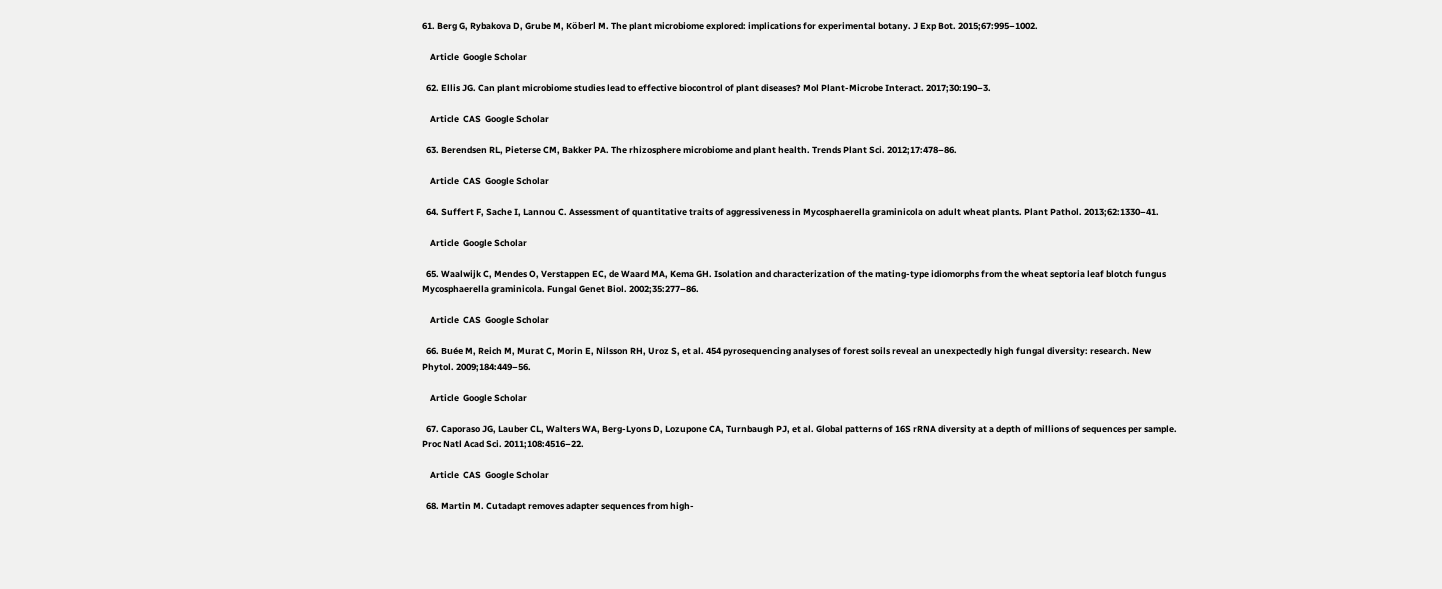61. Berg G, Rybakova D, Grube M, Köberl M. The plant microbiome explored: implications for experimental botany. J Exp Bot. 2015;67:995–1002.

    Article  Google Scholar

  62. Ellis JG. Can plant microbiome studies lead to effective biocontrol of plant diseases? Mol Plant-Microbe Interact. 2017;30:190–3.

    Article  CAS  Google Scholar

  63. Berendsen RL, Pieterse CM, Bakker PA. The rhizosphere microbiome and plant health. Trends Plant Sci. 2012;17:478–86.

    Article  CAS  Google Scholar

  64. Suffert F, Sache I, Lannou C. Assessment of quantitative traits of aggressiveness in Mycosphaerella graminicola on adult wheat plants. Plant Pathol. 2013;62:1330–41.

    Article  Google Scholar

  65. Waalwijk C, Mendes O, Verstappen EC, de Waard MA, Kema GH. Isolation and characterization of the mating-type idiomorphs from the wheat septoria leaf blotch fungus Mycosphaerella graminicola. Fungal Genet Biol. 2002;35:277–86.

    Article  CAS  Google Scholar

  66. Buée M, Reich M, Murat C, Morin E, Nilsson RH, Uroz S, et al. 454 pyrosequencing analyses of forest soils reveal an unexpectedly high fungal diversity: research. New Phytol. 2009;184:449–56.

    Article  Google Scholar

  67. Caporaso JG, Lauber CL, Walters WA, Berg-Lyons D, Lozupone CA, Turnbaugh PJ, et al. Global patterns of 16S rRNA diversity at a depth of millions of sequences per sample. Proc Natl Acad Sci. 2011;108:4516–22.

    Article  CAS  Google Scholar

  68. Martin M. Cutadapt removes adapter sequences from high-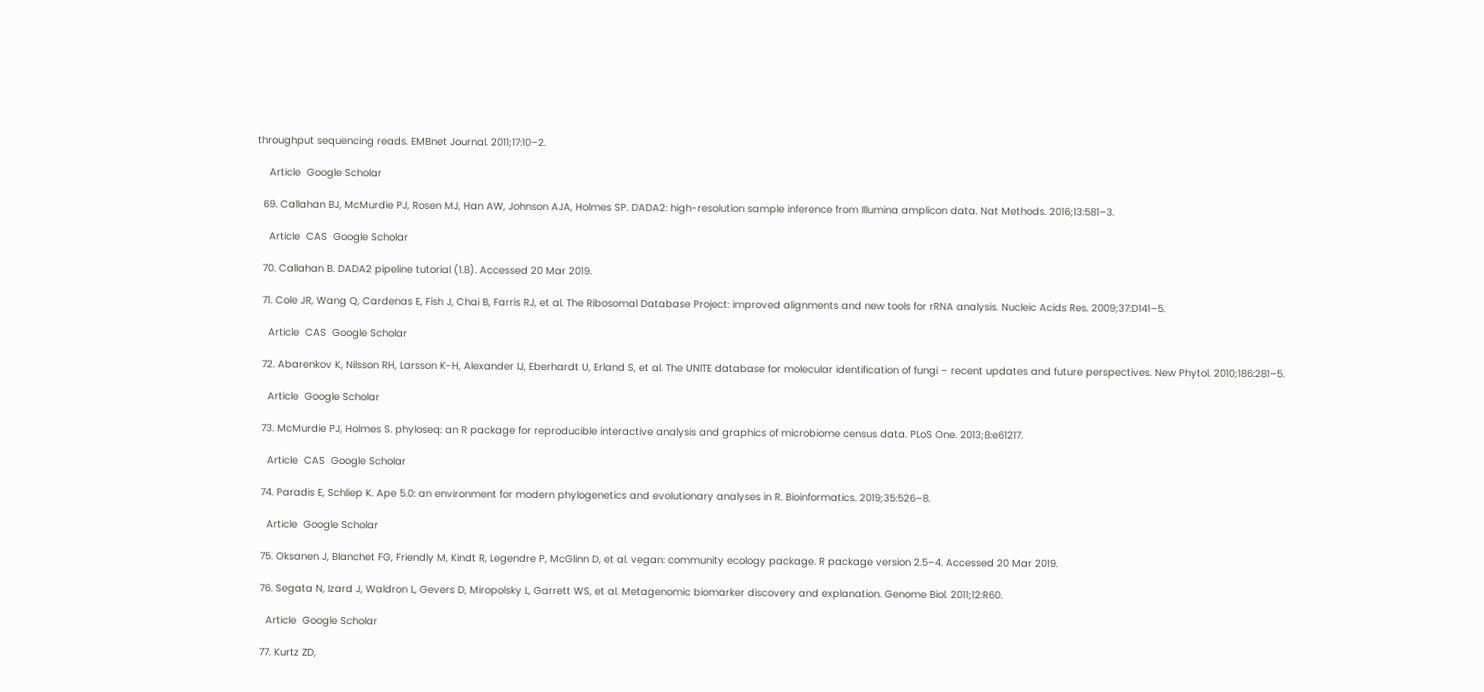throughput sequencing reads. EMBnet Journal. 2011;17:10–2.

    Article  Google Scholar

  69. Callahan BJ, McMurdie PJ, Rosen MJ, Han AW, Johnson AJA, Holmes SP. DADA2: high-resolution sample inference from Illumina amplicon data. Nat Methods. 2016;13:581–3.

    Article  CAS  Google Scholar

  70. Callahan B. DADA2 pipeline tutorial (1.8). Accessed 20 Mar 2019.

  71. Cole JR, Wang Q, Cardenas E, Fish J, Chai B, Farris RJ, et al. The Ribosomal Database Project: improved alignments and new tools for rRNA analysis. Nucleic Acids Res. 2009;37:D141–5.

    Article  CAS  Google Scholar

  72. Abarenkov K, Nilsson RH, Larsson K-H, Alexander IJ, Eberhardt U, Erland S, et al. The UNITE database for molecular identification of fungi – recent updates and future perspectives. New Phytol. 2010;186:281–5.

    Article  Google Scholar

  73. McMurdie PJ, Holmes S. phyloseq: an R package for reproducible interactive analysis and graphics of microbiome census data. PLoS One. 2013;8:e61217.

    Article  CAS  Google Scholar

  74. Paradis E, Schliep K. Ape 5.0: an environment for modern phylogenetics and evolutionary analyses in R. Bioinformatics. 2019;35:526–8.

    Article  Google Scholar

  75. Oksanen J, Blanchet FG, Friendly M, Kindt R, Legendre P, McGlinn D, et al. vegan: community ecology package. R package version 2.5–4. Accessed 20 Mar 2019.

  76. Segata N, Izard J, Waldron L, Gevers D, Miropolsky L, Garrett WS, et al. Metagenomic biomarker discovery and explanation. Genome Biol. 2011;12:R60.

    Article  Google Scholar

  77. Kurtz ZD,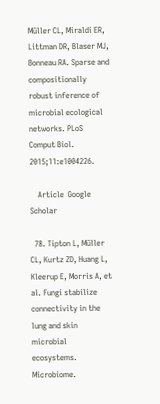Müller CL, Miraldi ER, Littman DR, Blaser MJ, Bonneau RA. Sparse and compositionally robust inference of microbial ecological networks. PLoS Comput Biol. 2015;11:e1004226.

    Article  Google Scholar

  78. Tipton L, Müller CL, Kurtz ZD, Huang L, Kleerup E, Morris A, et al. Fungi stabilize connectivity in the lung and skin microbial ecosystems. Microbiome.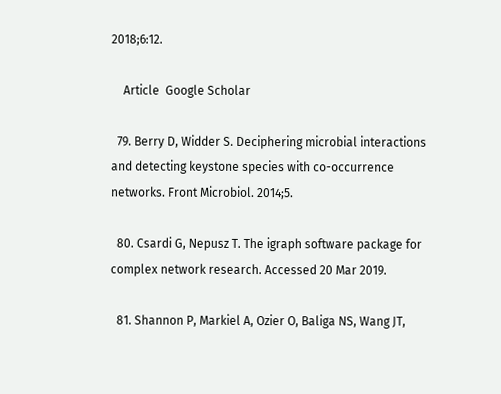2018;6:12.

    Article  Google Scholar

  79. Berry D, Widder S. Deciphering microbial interactions and detecting keystone species with co-occurrence networks. Front Microbiol. 2014;5.

  80. Csardi G, Nepusz T. The igraph software package for complex network research. Accessed 20 Mar 2019.

  81. Shannon P, Markiel A, Ozier O, Baliga NS, Wang JT,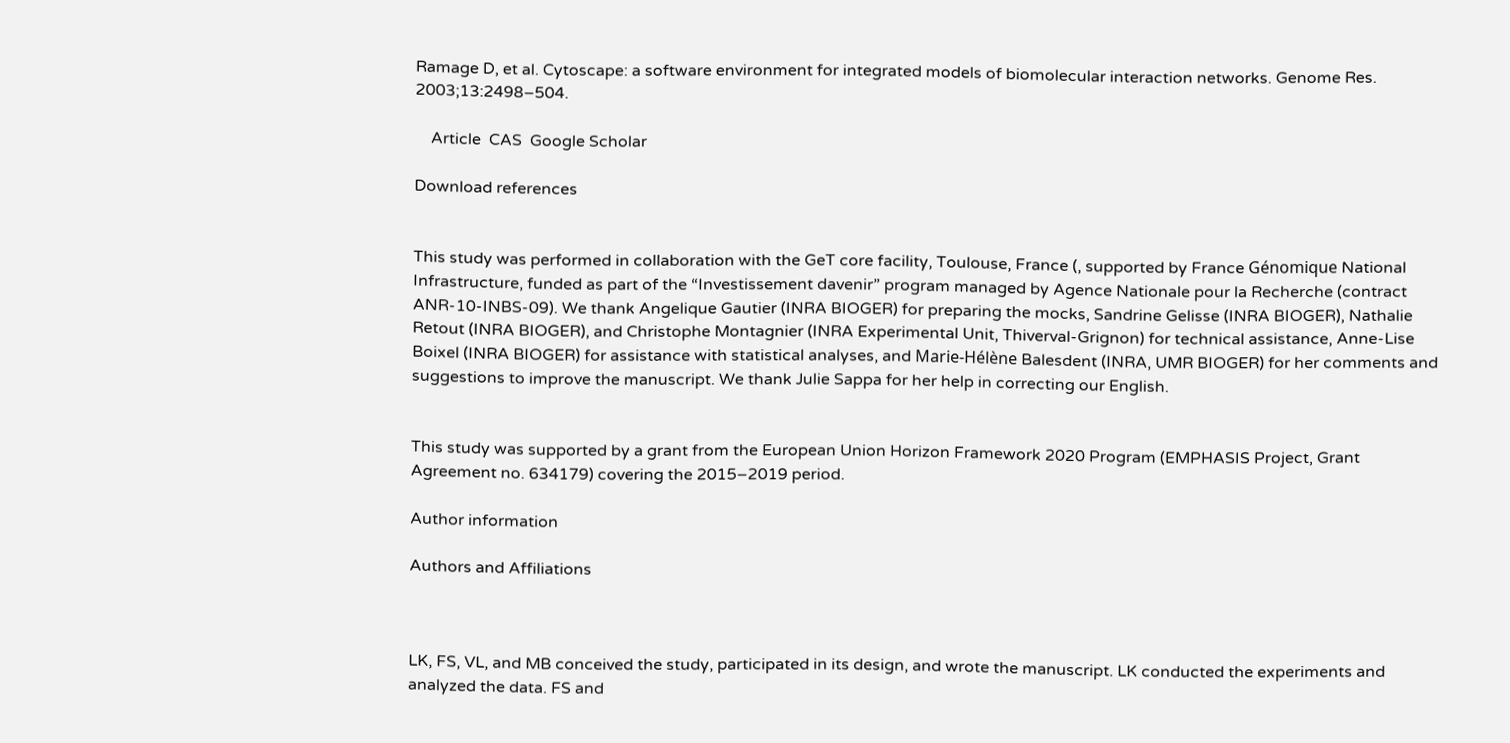Ramage D, et al. Cytoscape: a software environment for integrated models of biomolecular interaction networks. Genome Res. 2003;13:2498–504.

    Article  CAS  Google Scholar

Download references


This study was performed in collaboration with the GeT core facility, Toulouse, France (, supported by France Génomique National Infrastructure, funded as part of the “Investissement davenir” program managed by Agence Nationale pour la Recherche (contract ANR-10-INBS-09). We thank Angelique Gautier (INRA BIOGER) for preparing the mocks, Sandrine Gelisse (INRA BIOGER), Nathalie Retout (INRA BIOGER), and Christophe Montagnier (INRA Experimental Unit, Thiverval-Grignon) for technical assistance, Anne-Lise Boixel (INRA BIOGER) for assistance with statistical analyses, and Marie-Hélène Balesdent (INRA, UMR BIOGER) for her comments and suggestions to improve the manuscript. We thank Julie Sappa for her help in correcting our English.


This study was supported by a grant from the European Union Horizon Framework 2020 Program (EMPHASIS Project, Grant Agreement no. 634179) covering the 2015–2019 period.

Author information

Authors and Affiliations



LK, FS, VL, and MB conceived the study, participated in its design, and wrote the manuscript. LK conducted the experiments and analyzed the data. FS and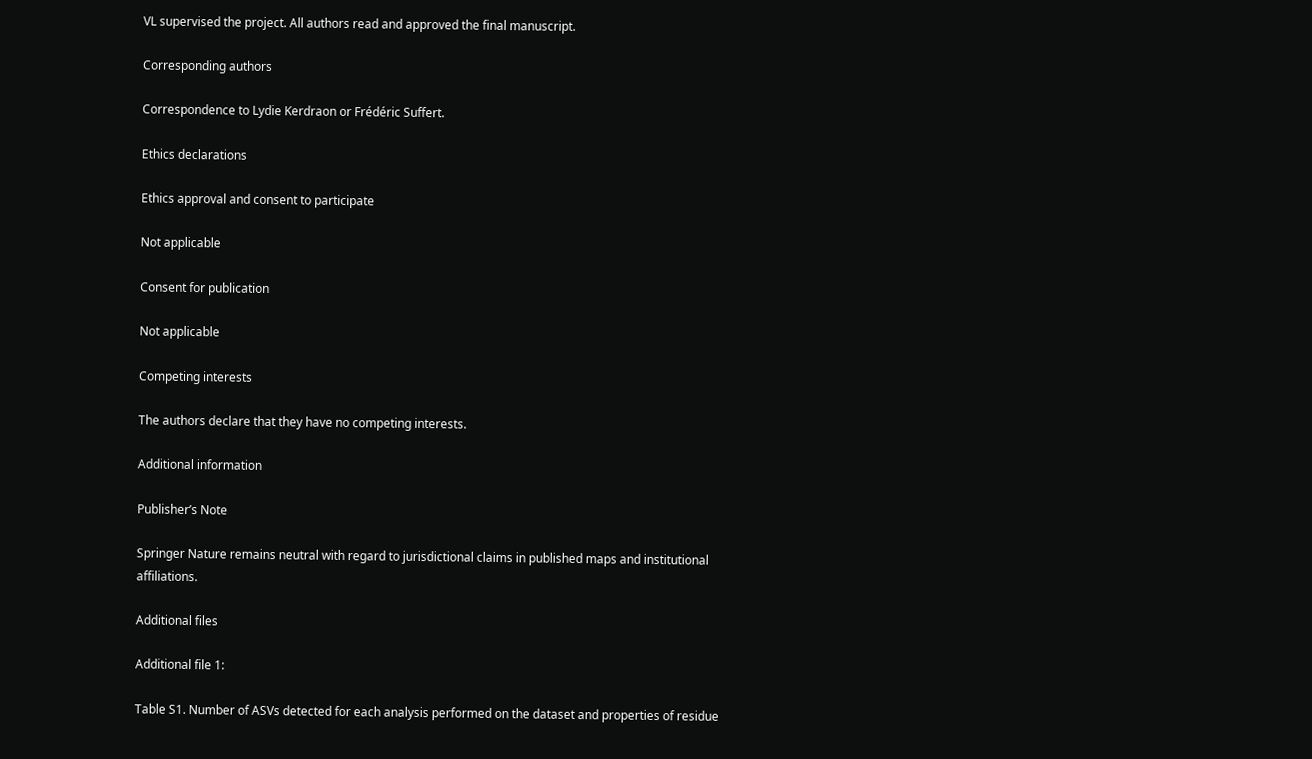VL supervised the project. All authors read and approved the final manuscript.

Corresponding authors

Correspondence to Lydie Kerdraon or Frédéric Suffert.

Ethics declarations

Ethics approval and consent to participate

Not applicable

Consent for publication

Not applicable

Competing interests

The authors declare that they have no competing interests.

Additional information

Publisher’s Note

Springer Nature remains neutral with regard to jurisdictional claims in published maps and institutional affiliations.

Additional files

Additional file 1:

Table S1. Number of ASVs detected for each analysis performed on the dataset and properties of residue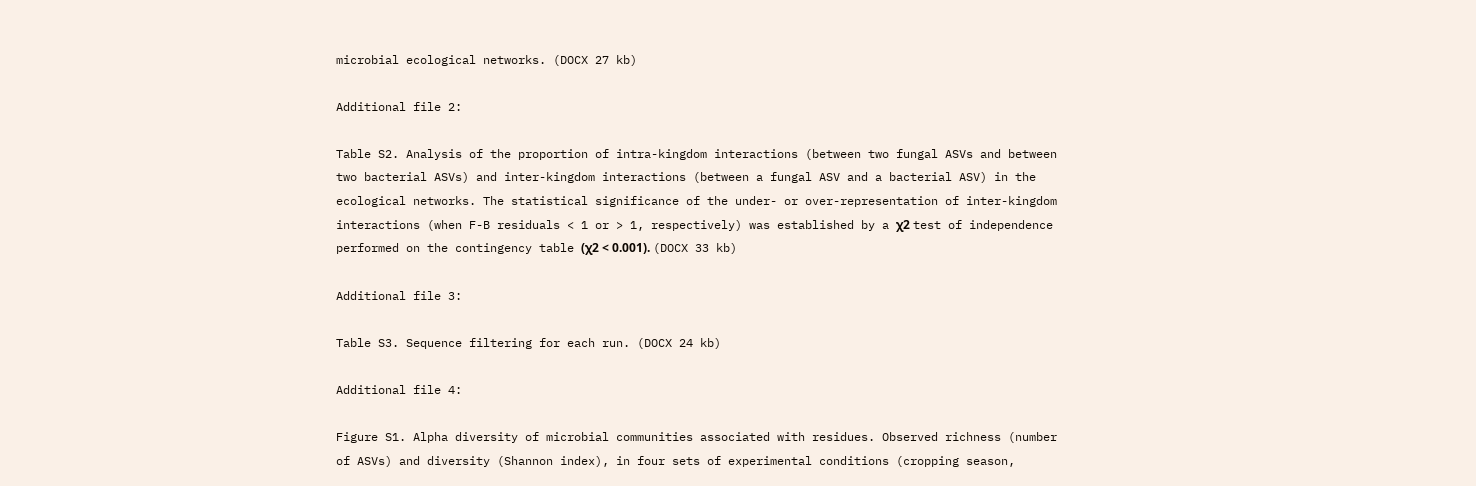microbial ecological networks. (DOCX 27 kb)

Additional file 2:

Table S2. Analysis of the proportion of intra-kingdom interactions (between two fungal ASVs and between two bacterial ASVs) and inter-kingdom interactions (between a fungal ASV and a bacterial ASV) in the ecological networks. The statistical significance of the under- or over-representation of inter-kingdom interactions (when F-B residuals < 1 or > 1, respectively) was established by a χ2 test of independence performed on the contingency table (χ2 < 0.001). (DOCX 33 kb)

Additional file 3:

Table S3. Sequence filtering for each run. (DOCX 24 kb)

Additional file 4:

Figure S1. Alpha diversity of microbial communities associated with residues. Observed richness (number of ASVs) and diversity (Shannon index), in four sets of experimental conditions (cropping season,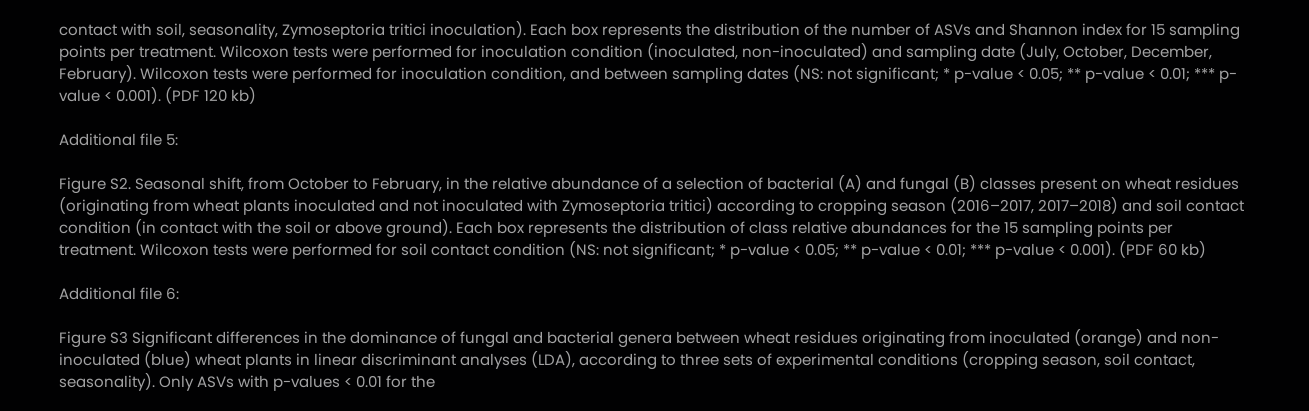contact with soil, seasonality, Zymoseptoria tritici inoculation). Each box represents the distribution of the number of ASVs and Shannon index for 15 sampling points per treatment. Wilcoxon tests were performed for inoculation condition (inoculated, non-inoculated) and sampling date (July, October, December, February). Wilcoxon tests were performed for inoculation condition, and between sampling dates (NS: not significant; * p-value < 0.05; ** p-value < 0.01; *** p-value < 0.001). (PDF 120 kb)

Additional file 5:

Figure S2. Seasonal shift, from October to February, in the relative abundance of a selection of bacterial (A) and fungal (B) classes present on wheat residues (originating from wheat plants inoculated and not inoculated with Zymoseptoria tritici) according to cropping season (2016–2017, 2017–2018) and soil contact condition (in contact with the soil or above ground). Each box represents the distribution of class relative abundances for the 15 sampling points per treatment. Wilcoxon tests were performed for soil contact condition (NS: not significant; * p-value < 0.05; ** p-value < 0.01; *** p-value < 0.001). (PDF 60 kb)

Additional file 6:

Figure S3 Significant differences in the dominance of fungal and bacterial genera between wheat residues originating from inoculated (orange) and non-inoculated (blue) wheat plants in linear discriminant analyses (LDA), according to three sets of experimental conditions (cropping season, soil contact, seasonality). Only ASVs with p-values < 0.01 for the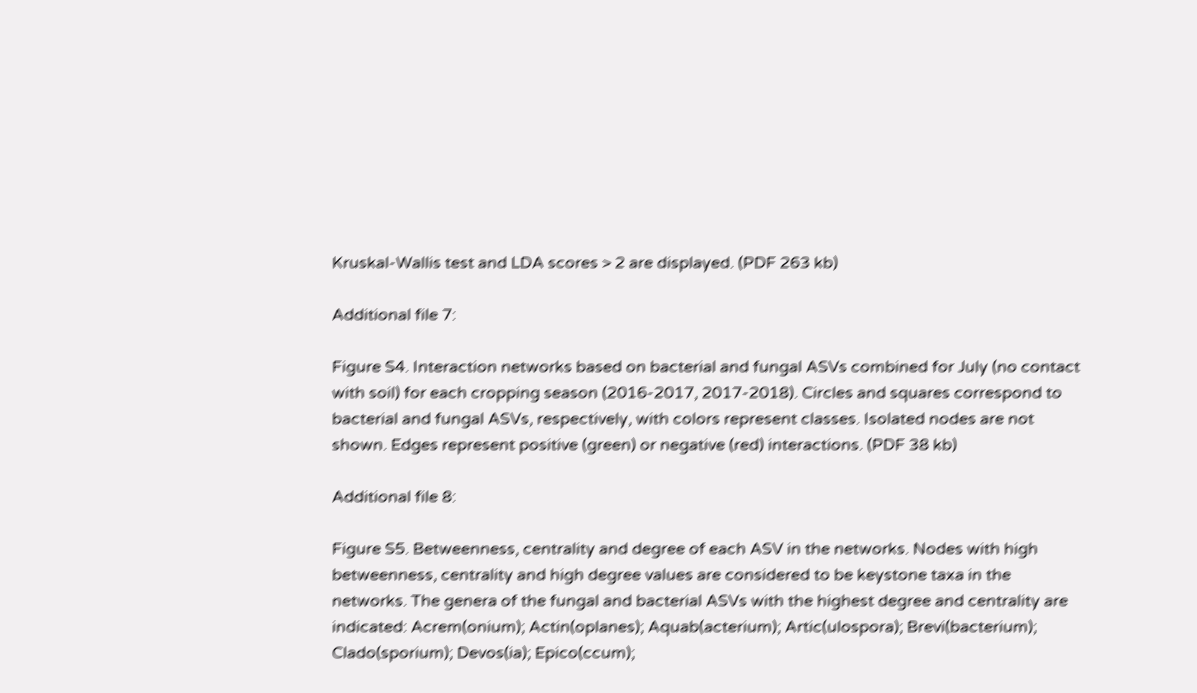Kruskal-Wallis test and LDA scores > 2 are displayed. (PDF 263 kb)

Additional file 7:

Figure S4. Interaction networks based on bacterial and fungal ASVs combined for July (no contact with soil) for each cropping season (2016-2017, 2017-2018). Circles and squares correspond to bacterial and fungal ASVs, respectively, with colors represent classes. Isolated nodes are not shown. Edges represent positive (green) or negative (red) interactions. (PDF 38 kb)

Additional file 8:

Figure S5. Betweenness, centrality and degree of each ASV in the networks. Nodes with high betweenness, centrality and high degree values are considered to be keystone taxa in the networks. The genera of the fungal and bacterial ASVs with the highest degree and centrality are indicated: Acrem(onium); Actin(oplanes); Aquab(acterium); Artic(ulospora); Brevi(bacterium); Clado(sporium); Devos(ia); Epico(ccum);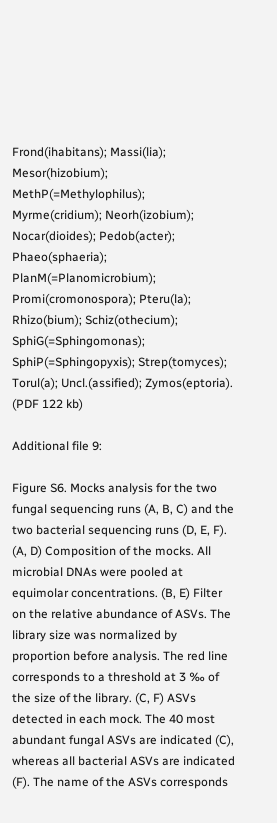Frond(ihabitans); Massi(lia); Mesor(hizobium); MethP(=Methylophilus); Myrme(cridium); Neorh(izobium); Nocar(dioides); Pedob(acter); Phaeo(sphaeria); PlanM(=Planomicrobium); Promi(cromonospora); Pteru(la); Rhizo(bium); Schiz(othecium); SphiG(=Sphingomonas); SphiP(=Sphingopyxis); Strep(tomyces); Torul(a); Uncl.(assified); Zymos(eptoria). (PDF 122 kb)

Additional file 9:

Figure S6. Mocks analysis for the two fungal sequencing runs (A, B, C) and the two bacterial sequencing runs (D, E, F). (A, D) Composition of the mocks. All microbial DNAs were pooled at equimolar concentrations. (B, E) Filter on the relative abundance of ASVs. The library size was normalized by proportion before analysis. The red line corresponds to a threshold at 3 ‰ of the size of the library. (C, F) ASVs detected in each mock. The 40 most abundant fungal ASVs are indicated (C), whereas all bacterial ASVs are indicated (F). The name of the ASVs corresponds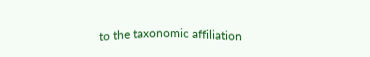to the taxonomic affiliation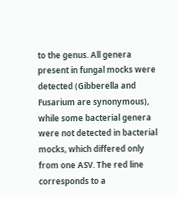to the genus. All genera present in fungal mocks were detected (Gibberella and Fusarium are synonymous), while some bacterial genera were not detected in bacterial mocks, which differed only from one ASV. The red line corresponds to a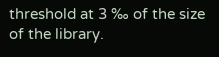threshold at 3 ‰ of the size of the library.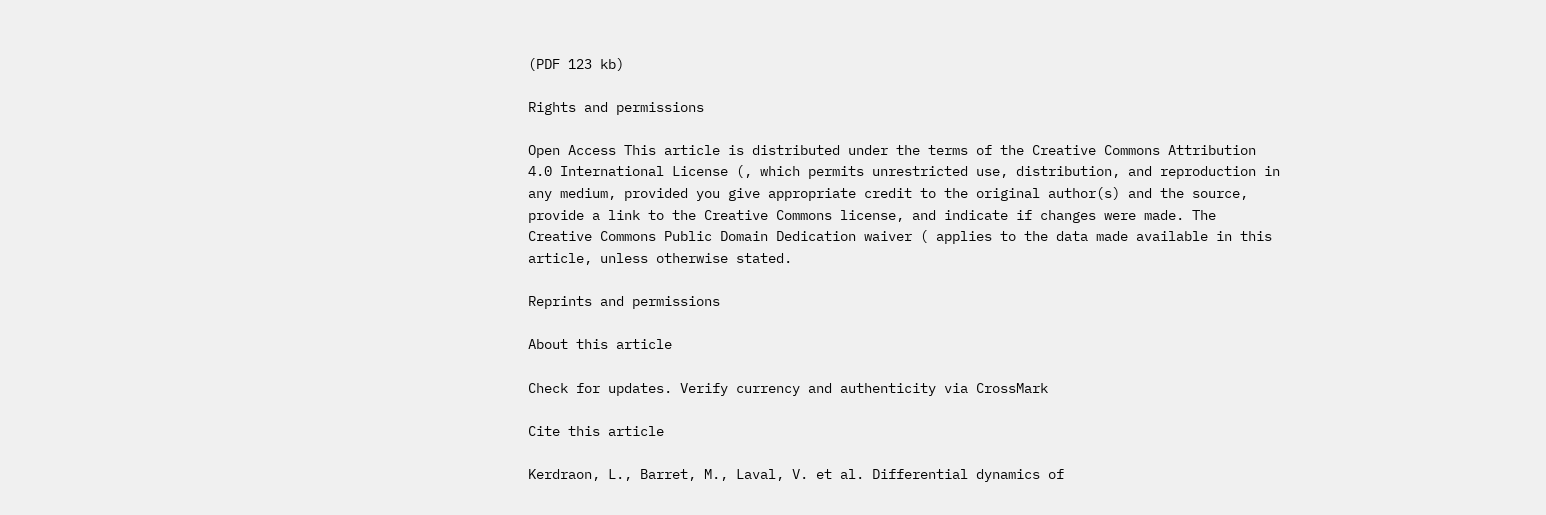(PDF 123 kb)

Rights and permissions

Open Access This article is distributed under the terms of the Creative Commons Attribution 4.0 International License (, which permits unrestricted use, distribution, and reproduction in any medium, provided you give appropriate credit to the original author(s) and the source, provide a link to the Creative Commons license, and indicate if changes were made. The Creative Commons Public Domain Dedication waiver ( applies to the data made available in this article, unless otherwise stated.

Reprints and permissions

About this article

Check for updates. Verify currency and authenticity via CrossMark

Cite this article

Kerdraon, L., Barret, M., Laval, V. et al. Differential dynamics of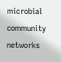microbial community networks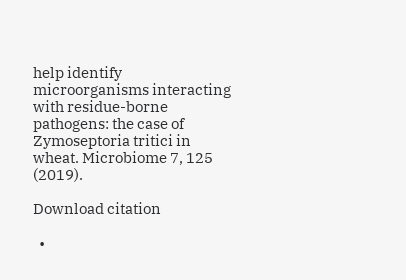help identify microorganisms interacting with residue-borne pathogens: the case of Zymoseptoria tritici in wheat. Microbiome 7, 125 (2019).

Download citation

  •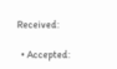Received:

  • Accepted: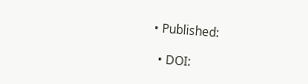• Published:

  • DOI: